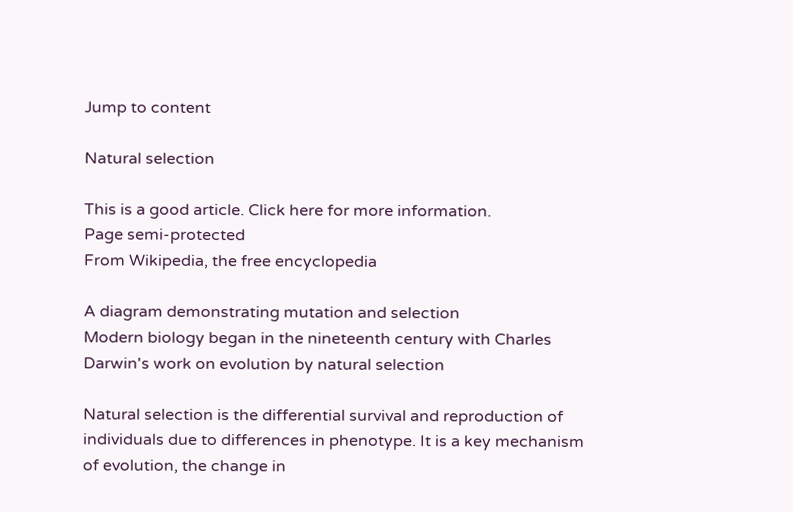Jump to content

Natural selection

This is a good article. Click here for more information.
Page semi-protected
From Wikipedia, the free encyclopedia

A diagram demonstrating mutation and selection
Modern biology began in the nineteenth century with Charles Darwin's work on evolution by natural selection

Natural selection is the differential survival and reproduction of individuals due to differences in phenotype. It is a key mechanism of evolution, the change in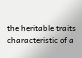the heritable traits characteristic of a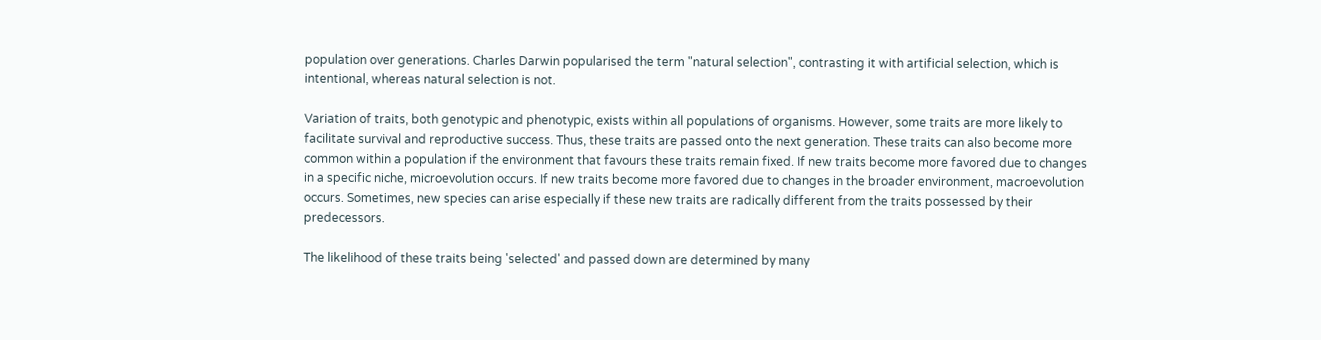population over generations. Charles Darwin popularised the term "natural selection", contrasting it with artificial selection, which is intentional, whereas natural selection is not.

Variation of traits, both genotypic and phenotypic, exists within all populations of organisms. However, some traits are more likely to facilitate survival and reproductive success. Thus, these traits are passed onto the next generation. These traits can also become more common within a population if the environment that favours these traits remain fixed. If new traits become more favored due to changes in a specific niche, microevolution occurs. If new traits become more favored due to changes in the broader environment, macroevolution occurs. Sometimes, new species can arise especially if these new traits are radically different from the traits possessed by their predecessors.

The likelihood of these traits being 'selected' and passed down are determined by many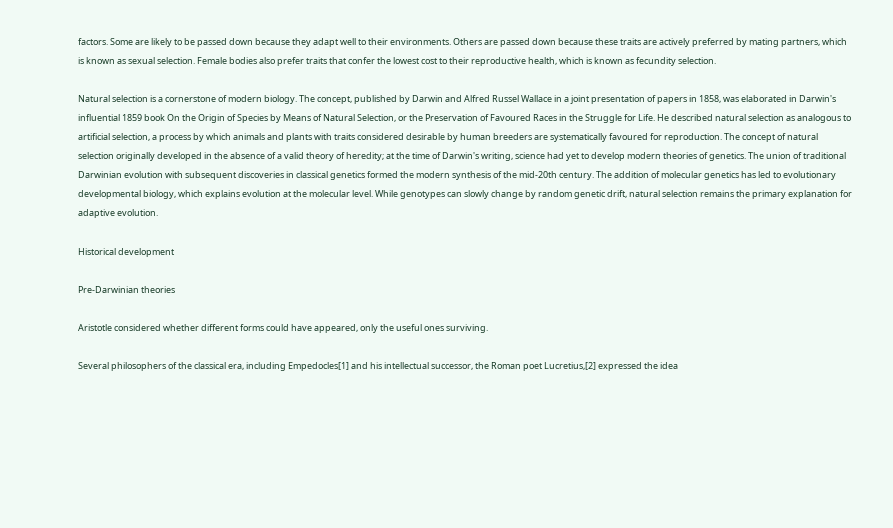factors. Some are likely to be passed down because they adapt well to their environments. Others are passed down because these traits are actively preferred by mating partners, which is known as sexual selection. Female bodies also prefer traits that confer the lowest cost to their reproductive health, which is known as fecundity selection.

Natural selection is a cornerstone of modern biology. The concept, published by Darwin and Alfred Russel Wallace in a joint presentation of papers in 1858, was elaborated in Darwin's influential 1859 book On the Origin of Species by Means of Natural Selection, or the Preservation of Favoured Races in the Struggle for Life. He described natural selection as analogous to artificial selection, a process by which animals and plants with traits considered desirable by human breeders are systematically favoured for reproduction. The concept of natural selection originally developed in the absence of a valid theory of heredity; at the time of Darwin's writing, science had yet to develop modern theories of genetics. The union of traditional Darwinian evolution with subsequent discoveries in classical genetics formed the modern synthesis of the mid-20th century. The addition of molecular genetics has led to evolutionary developmental biology, which explains evolution at the molecular level. While genotypes can slowly change by random genetic drift, natural selection remains the primary explanation for adaptive evolution.

Historical development

Pre-Darwinian theories

Aristotle considered whether different forms could have appeared, only the useful ones surviving.

Several philosophers of the classical era, including Empedocles[1] and his intellectual successor, the Roman poet Lucretius,[2] expressed the idea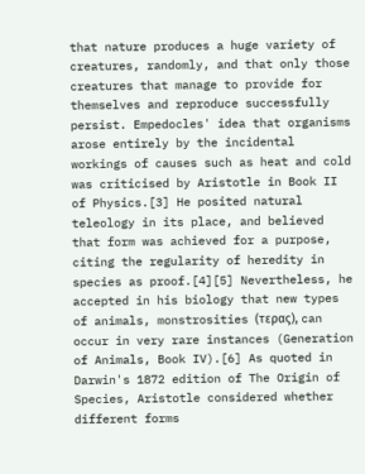that nature produces a huge variety of creatures, randomly, and that only those creatures that manage to provide for themselves and reproduce successfully persist. Empedocles' idea that organisms arose entirely by the incidental workings of causes such as heat and cold was criticised by Aristotle in Book II of Physics.[3] He posited natural teleology in its place, and believed that form was achieved for a purpose, citing the regularity of heredity in species as proof.[4][5] Nevertheless, he accepted in his biology that new types of animals, monstrosities (τερας), can occur in very rare instances (Generation of Animals, Book IV).[6] As quoted in Darwin's 1872 edition of The Origin of Species, Aristotle considered whether different forms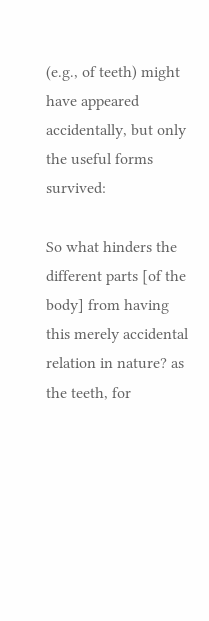(e.g., of teeth) might have appeared accidentally, but only the useful forms survived:

So what hinders the different parts [of the body] from having this merely accidental relation in nature? as the teeth, for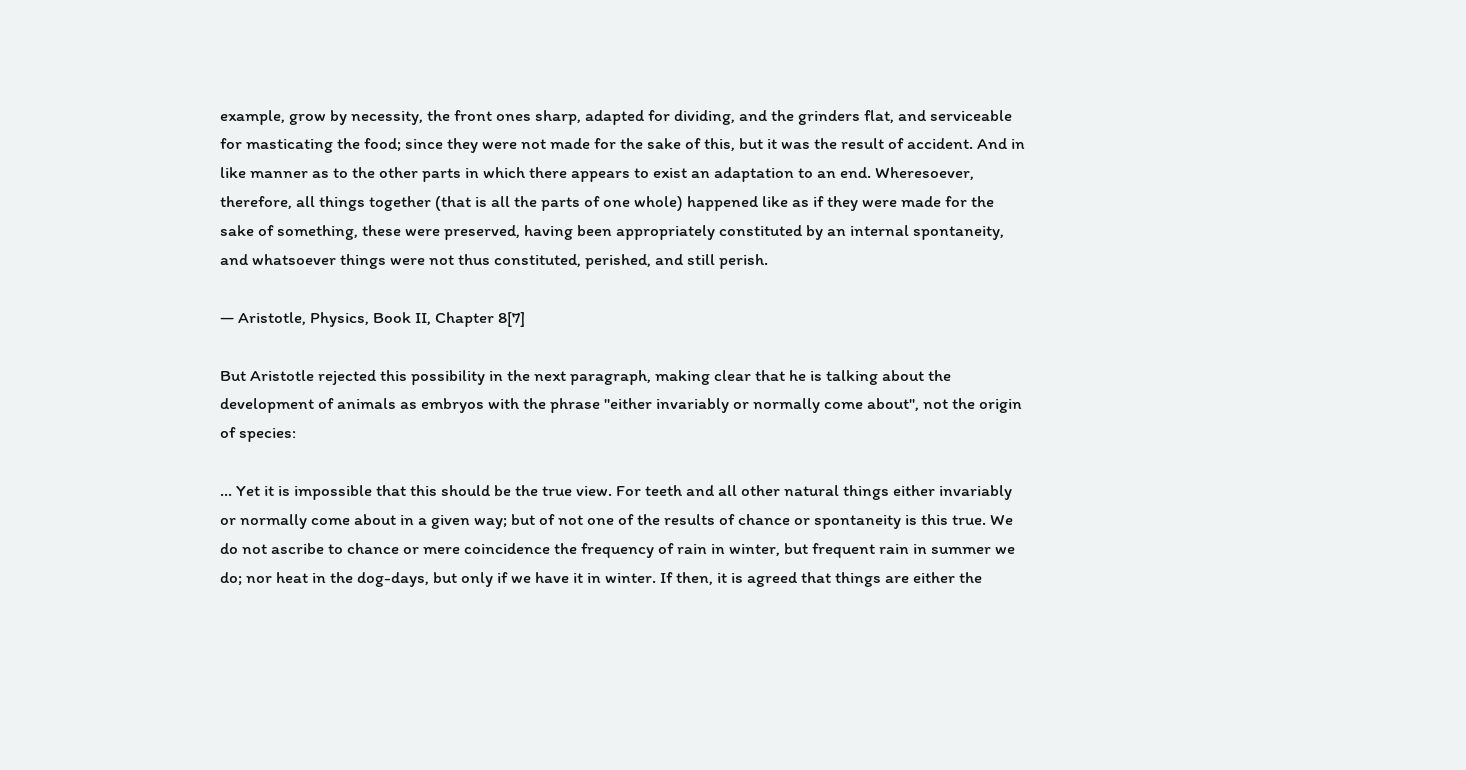example, grow by necessity, the front ones sharp, adapted for dividing, and the grinders flat, and serviceable for masticating the food; since they were not made for the sake of this, but it was the result of accident. And in like manner as to the other parts in which there appears to exist an adaptation to an end. Wheresoever, therefore, all things together (that is all the parts of one whole) happened like as if they were made for the sake of something, these were preserved, having been appropriately constituted by an internal spontaneity, and whatsoever things were not thus constituted, perished, and still perish.

— Aristotle, Physics, Book II, Chapter 8[7]

But Aristotle rejected this possibility in the next paragraph, making clear that he is talking about the development of animals as embryos with the phrase "either invariably or normally come about", not the origin of species:

... Yet it is impossible that this should be the true view. For teeth and all other natural things either invariably or normally come about in a given way; but of not one of the results of chance or spontaneity is this true. We do not ascribe to chance or mere coincidence the frequency of rain in winter, but frequent rain in summer we do; nor heat in the dog-days, but only if we have it in winter. If then, it is agreed that things are either the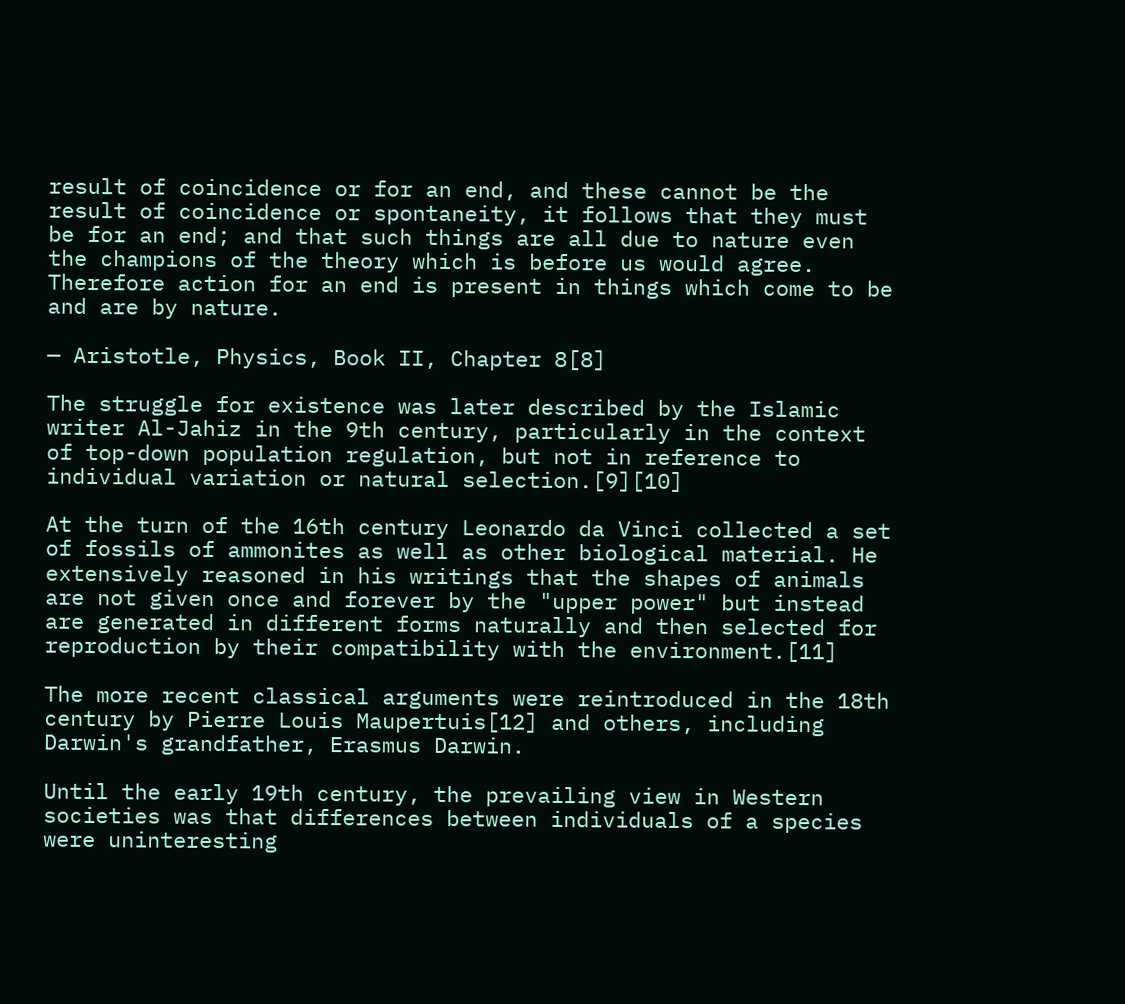result of coincidence or for an end, and these cannot be the result of coincidence or spontaneity, it follows that they must be for an end; and that such things are all due to nature even the champions of the theory which is before us would agree. Therefore action for an end is present in things which come to be and are by nature.

— Aristotle, Physics, Book II, Chapter 8[8]

The struggle for existence was later described by the Islamic writer Al-Jahiz in the 9th century, particularly in the context of top-down population regulation, but not in reference to individual variation or natural selection.[9][10]

At the turn of the 16th century Leonardo da Vinci collected a set of fossils of ammonites as well as other biological material. He extensively reasoned in his writings that the shapes of animals are not given once and forever by the "upper power" but instead are generated in different forms naturally and then selected for reproduction by their compatibility with the environment.[11]

The more recent classical arguments were reintroduced in the 18th century by Pierre Louis Maupertuis[12] and others, including Darwin's grandfather, Erasmus Darwin.

Until the early 19th century, the prevailing view in Western societies was that differences between individuals of a species were uninteresting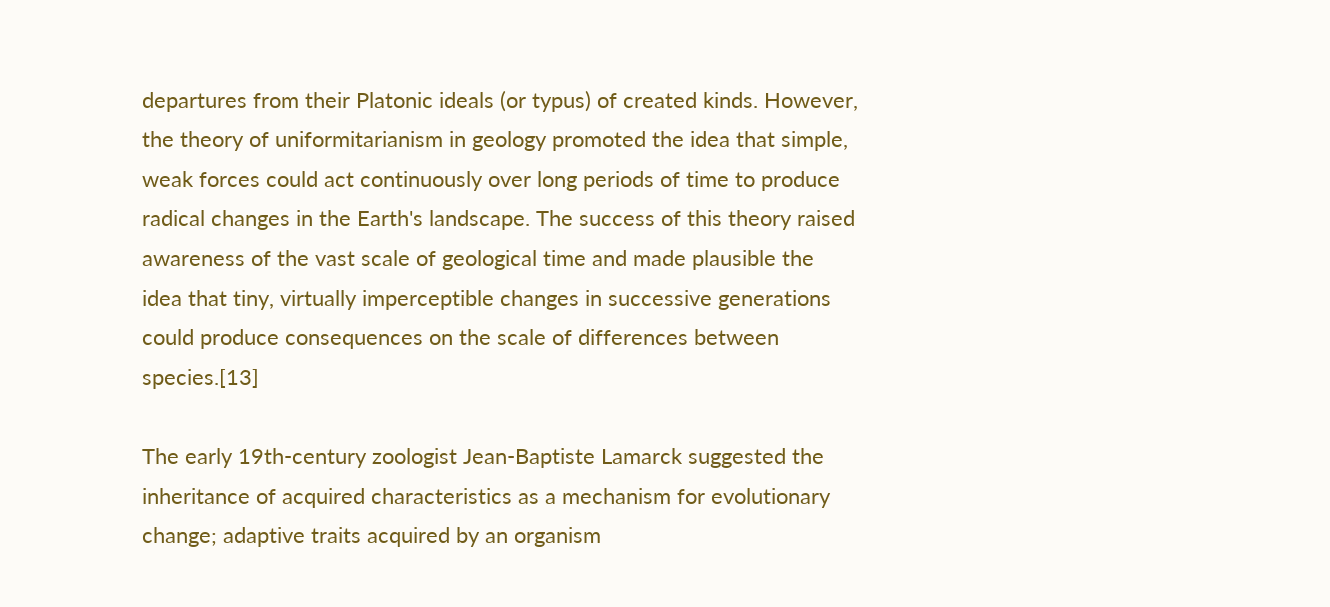departures from their Platonic ideals (or typus) of created kinds. However, the theory of uniformitarianism in geology promoted the idea that simple, weak forces could act continuously over long periods of time to produce radical changes in the Earth's landscape. The success of this theory raised awareness of the vast scale of geological time and made plausible the idea that tiny, virtually imperceptible changes in successive generations could produce consequences on the scale of differences between species.[13]

The early 19th-century zoologist Jean-Baptiste Lamarck suggested the inheritance of acquired characteristics as a mechanism for evolutionary change; adaptive traits acquired by an organism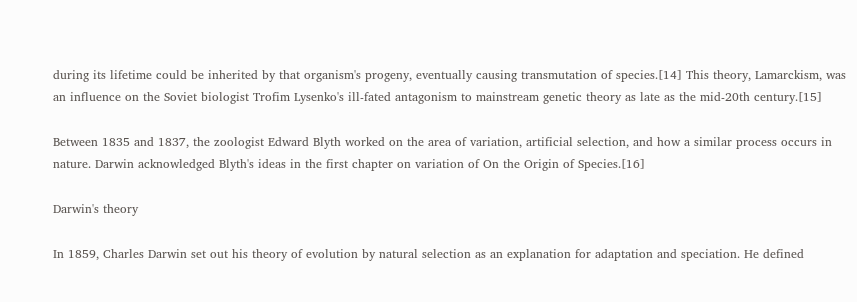during its lifetime could be inherited by that organism's progeny, eventually causing transmutation of species.[14] This theory, Lamarckism, was an influence on the Soviet biologist Trofim Lysenko's ill-fated antagonism to mainstream genetic theory as late as the mid-20th century.[15]

Between 1835 and 1837, the zoologist Edward Blyth worked on the area of variation, artificial selection, and how a similar process occurs in nature. Darwin acknowledged Blyth's ideas in the first chapter on variation of On the Origin of Species.[16]

Darwin's theory

In 1859, Charles Darwin set out his theory of evolution by natural selection as an explanation for adaptation and speciation. He defined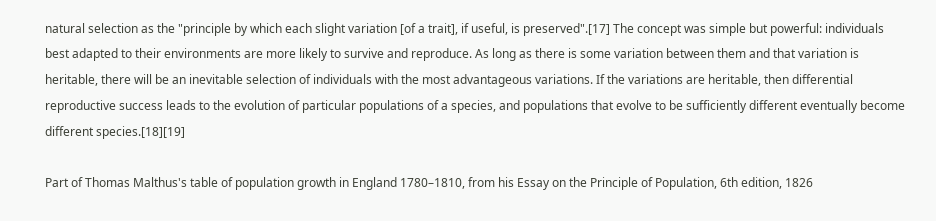natural selection as the "principle by which each slight variation [of a trait], if useful, is preserved".[17] The concept was simple but powerful: individuals best adapted to their environments are more likely to survive and reproduce. As long as there is some variation between them and that variation is heritable, there will be an inevitable selection of individuals with the most advantageous variations. If the variations are heritable, then differential reproductive success leads to the evolution of particular populations of a species, and populations that evolve to be sufficiently different eventually become different species.[18][19]

Part of Thomas Malthus's table of population growth in England 1780–1810, from his Essay on the Principle of Population, 6th edition, 1826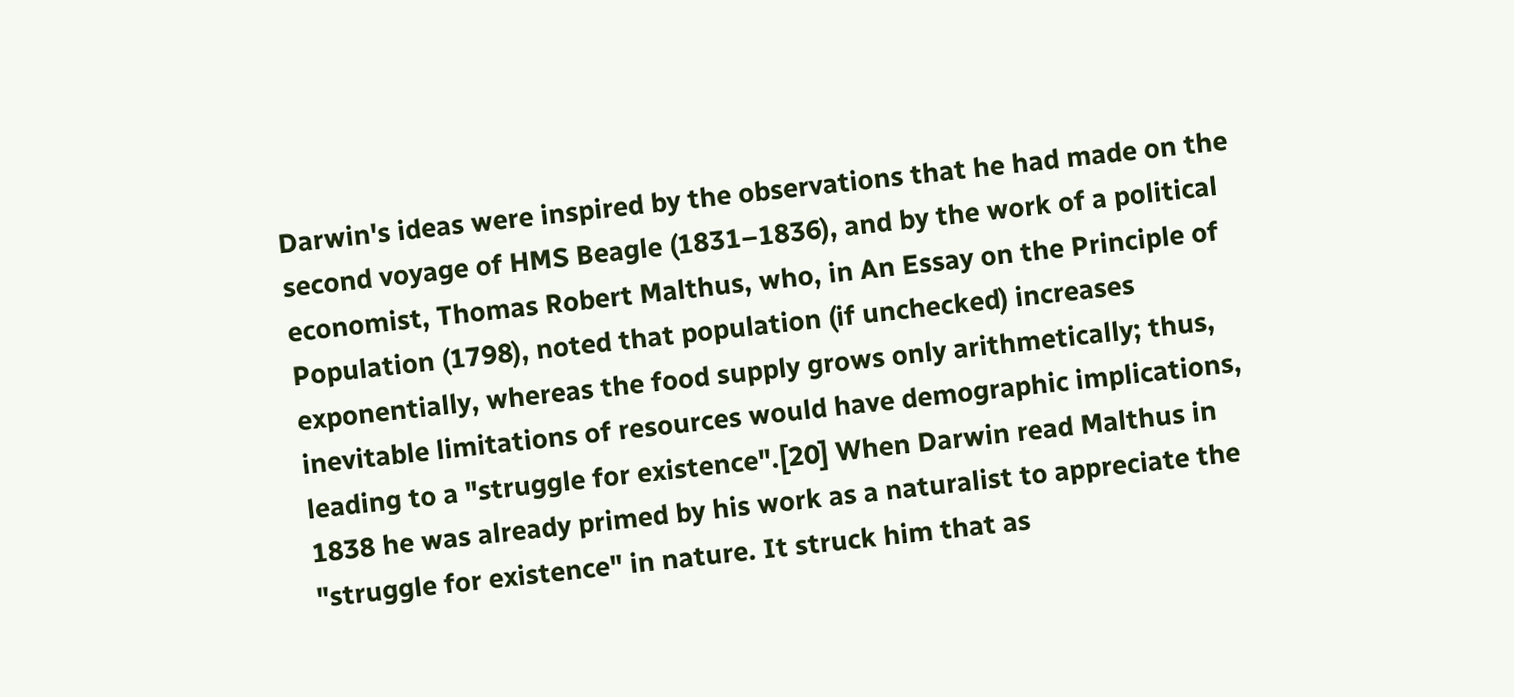Darwin's ideas were inspired by the observations that he had made on the second voyage of HMS Beagle (1831–1836), and by the work of a political economist, Thomas Robert Malthus, who, in An Essay on the Principle of Population (1798), noted that population (if unchecked) increases exponentially, whereas the food supply grows only arithmetically; thus, inevitable limitations of resources would have demographic implications, leading to a "struggle for existence".[20] When Darwin read Malthus in 1838 he was already primed by his work as a naturalist to appreciate the "struggle for existence" in nature. It struck him that as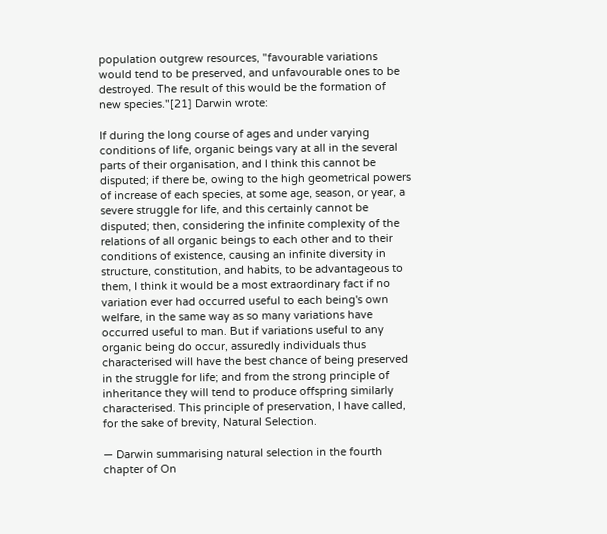population outgrew resources, "favourable variations would tend to be preserved, and unfavourable ones to be destroyed. The result of this would be the formation of new species."[21] Darwin wrote:

If during the long course of ages and under varying conditions of life, organic beings vary at all in the several parts of their organisation, and I think this cannot be disputed; if there be, owing to the high geometrical powers of increase of each species, at some age, season, or year, a severe struggle for life, and this certainly cannot be disputed; then, considering the infinite complexity of the relations of all organic beings to each other and to their conditions of existence, causing an infinite diversity in structure, constitution, and habits, to be advantageous to them, I think it would be a most extraordinary fact if no variation ever had occurred useful to each being's own welfare, in the same way as so many variations have occurred useful to man. But if variations useful to any organic being do occur, assuredly individuals thus characterised will have the best chance of being preserved in the struggle for life; and from the strong principle of inheritance they will tend to produce offspring similarly characterised. This principle of preservation, I have called, for the sake of brevity, Natural Selection.

— Darwin summarising natural selection in the fourth chapter of On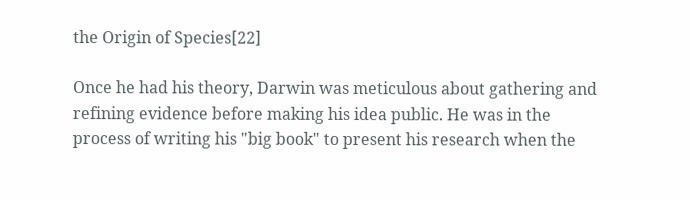the Origin of Species[22]

Once he had his theory, Darwin was meticulous about gathering and refining evidence before making his idea public. He was in the process of writing his "big book" to present his research when the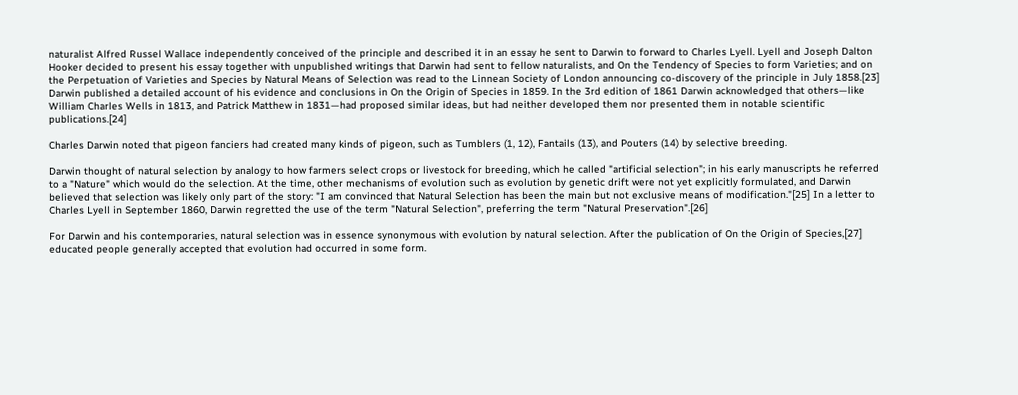naturalist Alfred Russel Wallace independently conceived of the principle and described it in an essay he sent to Darwin to forward to Charles Lyell. Lyell and Joseph Dalton Hooker decided to present his essay together with unpublished writings that Darwin had sent to fellow naturalists, and On the Tendency of Species to form Varieties; and on the Perpetuation of Varieties and Species by Natural Means of Selection was read to the Linnean Society of London announcing co-discovery of the principle in July 1858.[23] Darwin published a detailed account of his evidence and conclusions in On the Origin of Species in 1859. In the 3rd edition of 1861 Darwin acknowledged that others—like William Charles Wells in 1813, and Patrick Matthew in 1831—had proposed similar ideas, but had neither developed them nor presented them in notable scientific publications.[24]

Charles Darwin noted that pigeon fanciers had created many kinds of pigeon, such as Tumblers (1, 12), Fantails (13), and Pouters (14) by selective breeding.

Darwin thought of natural selection by analogy to how farmers select crops or livestock for breeding, which he called "artificial selection"; in his early manuscripts he referred to a "Nature" which would do the selection. At the time, other mechanisms of evolution such as evolution by genetic drift were not yet explicitly formulated, and Darwin believed that selection was likely only part of the story: "I am convinced that Natural Selection has been the main but not exclusive means of modification."[25] In a letter to Charles Lyell in September 1860, Darwin regretted the use of the term "Natural Selection", preferring the term "Natural Preservation".[26]

For Darwin and his contemporaries, natural selection was in essence synonymous with evolution by natural selection. After the publication of On the Origin of Species,[27] educated people generally accepted that evolution had occurred in some form.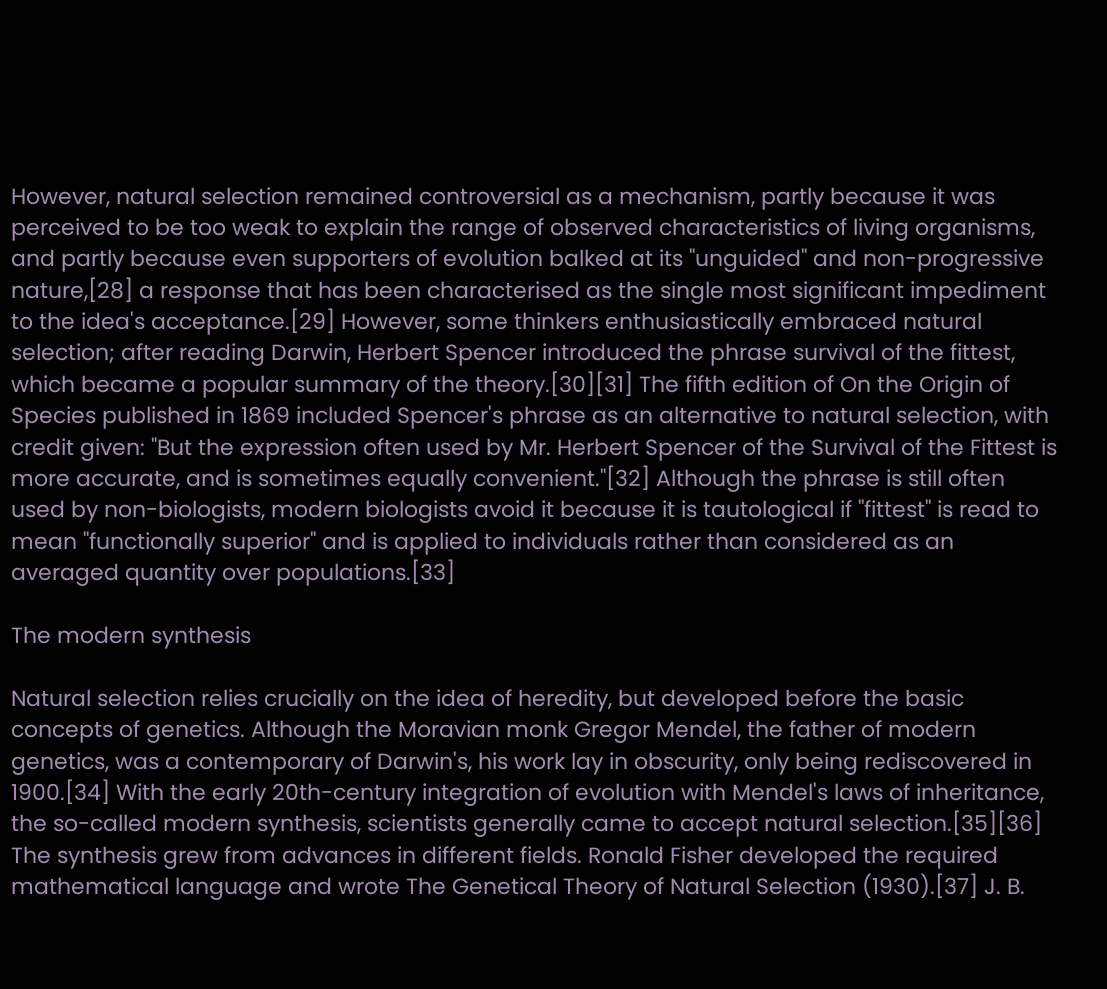However, natural selection remained controversial as a mechanism, partly because it was perceived to be too weak to explain the range of observed characteristics of living organisms, and partly because even supporters of evolution balked at its "unguided" and non-progressive nature,[28] a response that has been characterised as the single most significant impediment to the idea's acceptance.[29] However, some thinkers enthusiastically embraced natural selection; after reading Darwin, Herbert Spencer introduced the phrase survival of the fittest, which became a popular summary of the theory.[30][31] The fifth edition of On the Origin of Species published in 1869 included Spencer's phrase as an alternative to natural selection, with credit given: "But the expression often used by Mr. Herbert Spencer of the Survival of the Fittest is more accurate, and is sometimes equally convenient."[32] Although the phrase is still often used by non-biologists, modern biologists avoid it because it is tautological if "fittest" is read to mean "functionally superior" and is applied to individuals rather than considered as an averaged quantity over populations.[33]

The modern synthesis

Natural selection relies crucially on the idea of heredity, but developed before the basic concepts of genetics. Although the Moravian monk Gregor Mendel, the father of modern genetics, was a contemporary of Darwin's, his work lay in obscurity, only being rediscovered in 1900.[34] With the early 20th-century integration of evolution with Mendel's laws of inheritance, the so-called modern synthesis, scientists generally came to accept natural selection.[35][36] The synthesis grew from advances in different fields. Ronald Fisher developed the required mathematical language and wrote The Genetical Theory of Natural Selection (1930).[37] J. B.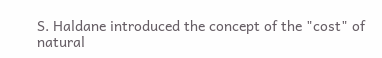S. Haldane introduced the concept of the "cost" of natural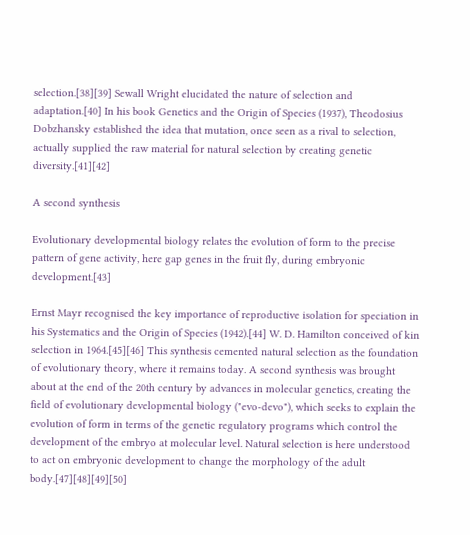selection.[38][39] Sewall Wright elucidated the nature of selection and adaptation.[40] In his book Genetics and the Origin of Species (1937), Theodosius Dobzhansky established the idea that mutation, once seen as a rival to selection, actually supplied the raw material for natural selection by creating genetic diversity.[41][42]

A second synthesis

Evolutionary developmental biology relates the evolution of form to the precise pattern of gene activity, here gap genes in the fruit fly, during embryonic development.[43]

Ernst Mayr recognised the key importance of reproductive isolation for speciation in his Systematics and the Origin of Species (1942).[44] W. D. Hamilton conceived of kin selection in 1964.[45][46] This synthesis cemented natural selection as the foundation of evolutionary theory, where it remains today. A second synthesis was brought about at the end of the 20th century by advances in molecular genetics, creating the field of evolutionary developmental biology ("evo-devo"), which seeks to explain the evolution of form in terms of the genetic regulatory programs which control the development of the embryo at molecular level. Natural selection is here understood to act on embryonic development to change the morphology of the adult body.[47][48][49][50]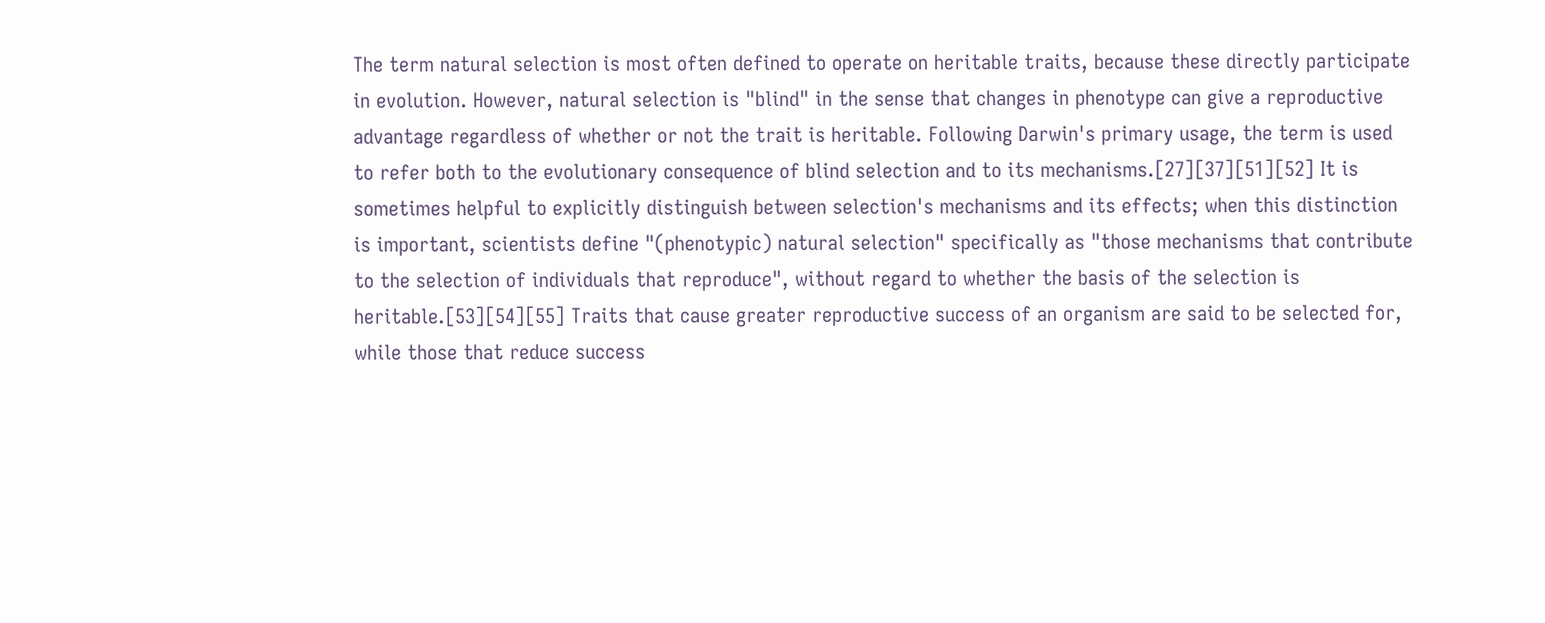The term natural selection is most often defined to operate on heritable traits, because these directly participate in evolution. However, natural selection is "blind" in the sense that changes in phenotype can give a reproductive advantage regardless of whether or not the trait is heritable. Following Darwin's primary usage, the term is used to refer both to the evolutionary consequence of blind selection and to its mechanisms.[27][37][51][52] It is sometimes helpful to explicitly distinguish between selection's mechanisms and its effects; when this distinction is important, scientists define "(phenotypic) natural selection" specifically as "those mechanisms that contribute to the selection of individuals that reproduce", without regard to whether the basis of the selection is heritable.[53][54][55] Traits that cause greater reproductive success of an organism are said to be selected for, while those that reduce success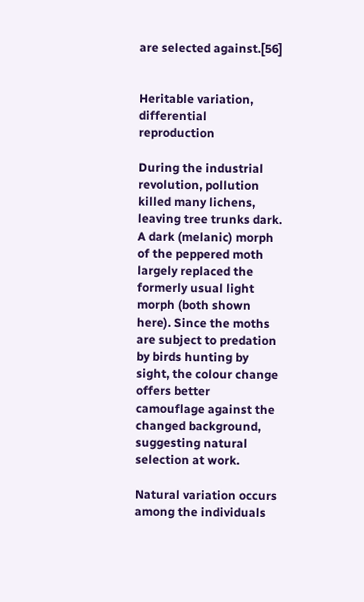are selected against.[56]


Heritable variation, differential reproduction

During the industrial revolution, pollution killed many lichens, leaving tree trunks dark. A dark (melanic) morph of the peppered moth largely replaced the formerly usual light morph (both shown here). Since the moths are subject to predation by birds hunting by sight, the colour change offers better camouflage against the changed background, suggesting natural selection at work.

Natural variation occurs among the individuals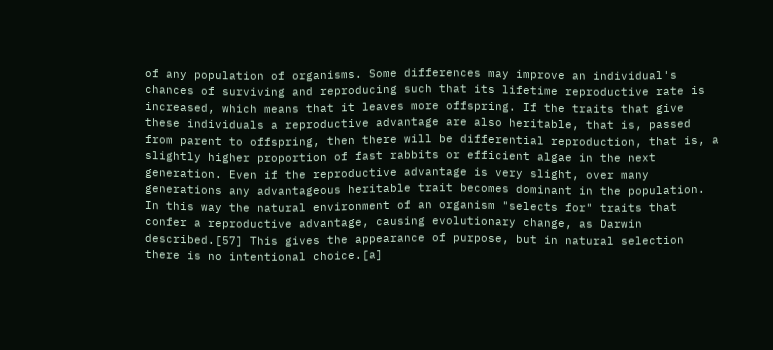of any population of organisms. Some differences may improve an individual's chances of surviving and reproducing such that its lifetime reproductive rate is increased, which means that it leaves more offspring. If the traits that give these individuals a reproductive advantage are also heritable, that is, passed from parent to offspring, then there will be differential reproduction, that is, a slightly higher proportion of fast rabbits or efficient algae in the next generation. Even if the reproductive advantage is very slight, over many generations any advantageous heritable trait becomes dominant in the population. In this way the natural environment of an organism "selects for" traits that confer a reproductive advantage, causing evolutionary change, as Darwin described.[57] This gives the appearance of purpose, but in natural selection there is no intentional choice.[a]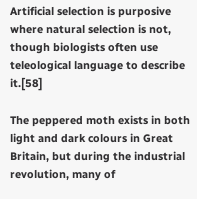Artificial selection is purposive where natural selection is not, though biologists often use teleological language to describe it.[58]

The peppered moth exists in both light and dark colours in Great Britain, but during the industrial revolution, many of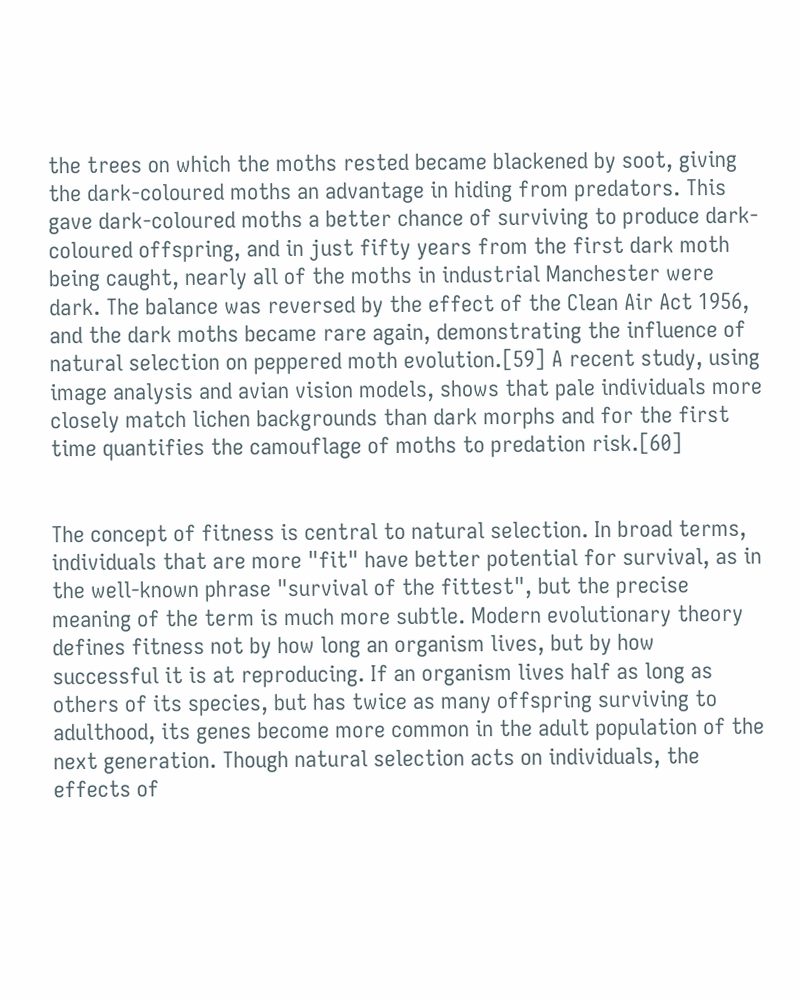the trees on which the moths rested became blackened by soot, giving the dark-coloured moths an advantage in hiding from predators. This gave dark-coloured moths a better chance of surviving to produce dark-coloured offspring, and in just fifty years from the first dark moth being caught, nearly all of the moths in industrial Manchester were dark. The balance was reversed by the effect of the Clean Air Act 1956, and the dark moths became rare again, demonstrating the influence of natural selection on peppered moth evolution.[59] A recent study, using image analysis and avian vision models, shows that pale individuals more closely match lichen backgrounds than dark morphs and for the first time quantifies the camouflage of moths to predation risk.[60]


The concept of fitness is central to natural selection. In broad terms, individuals that are more "fit" have better potential for survival, as in the well-known phrase "survival of the fittest", but the precise meaning of the term is much more subtle. Modern evolutionary theory defines fitness not by how long an organism lives, but by how successful it is at reproducing. If an organism lives half as long as others of its species, but has twice as many offspring surviving to adulthood, its genes become more common in the adult population of the next generation. Though natural selection acts on individuals, the effects of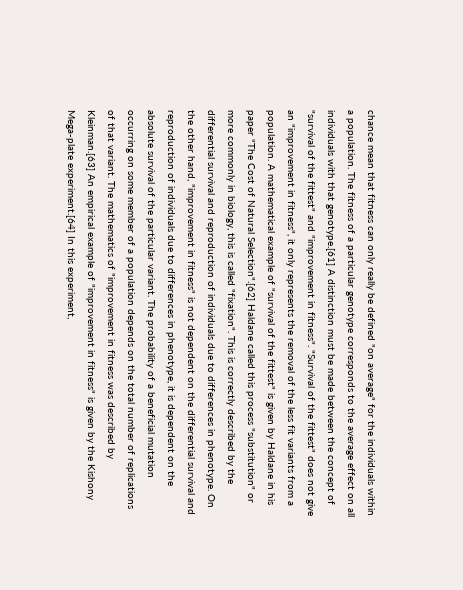chance mean that fitness can only really be defined "on average" for the individuals within a population. The fitness of a particular genotype corresponds to the average effect on all individuals with that genotype.[61] A distinction must be made between the concept of "survival of the fittest" and "improvement in fitness". "Survival of the fittest" does not give an "improvement in fitness", it only represents the removal of the less fit variants from a population. A mathematical example of "survival of the fittest" is given by Haldane in his paper "The Cost of Natural Selection".[62] Haldane called this process "substitution" or more commonly in biology, this is called "fixation". This is correctly described by the differential survival and reproduction of individuals due to differences in phenotype. On the other hand, "improvement in fitness" is not dependent on the differential survival and reproduction of individuals due to differences in phenotype, it is dependent on the absolute survival of the particular variant. The probability of a beneficial mutation occurring on some member of a population depends on the total number of replications of that variant. The mathematics of "improvement in fitness was described by Kleinman.[63] An empirical example of "improvement in fitness" is given by the Kishony Mega-plate experiment.[64] In this experiment,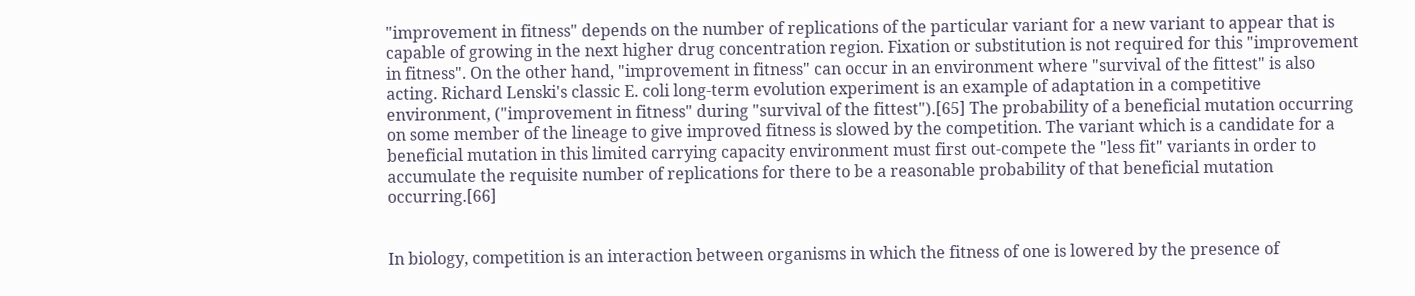"improvement in fitness" depends on the number of replications of the particular variant for a new variant to appear that is capable of growing in the next higher drug concentration region. Fixation or substitution is not required for this "improvement in fitness". On the other hand, "improvement in fitness" can occur in an environment where "survival of the fittest" is also acting. Richard Lenski's classic E. coli long-term evolution experiment is an example of adaptation in a competitive environment, ("improvement in fitness" during "survival of the fittest").[65] The probability of a beneficial mutation occurring on some member of the lineage to give improved fitness is slowed by the competition. The variant which is a candidate for a beneficial mutation in this limited carrying capacity environment must first out-compete the "less fit" variants in order to accumulate the requisite number of replications for there to be a reasonable probability of that beneficial mutation occurring.[66]


In biology, competition is an interaction between organisms in which the fitness of one is lowered by the presence of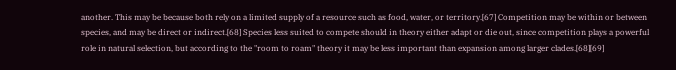another. This may be because both rely on a limited supply of a resource such as food, water, or territory.[67] Competition may be within or between species, and may be direct or indirect.[68] Species less suited to compete should in theory either adapt or die out, since competition plays a powerful role in natural selection, but according to the "room to roam" theory it may be less important than expansion among larger clades.[68][69]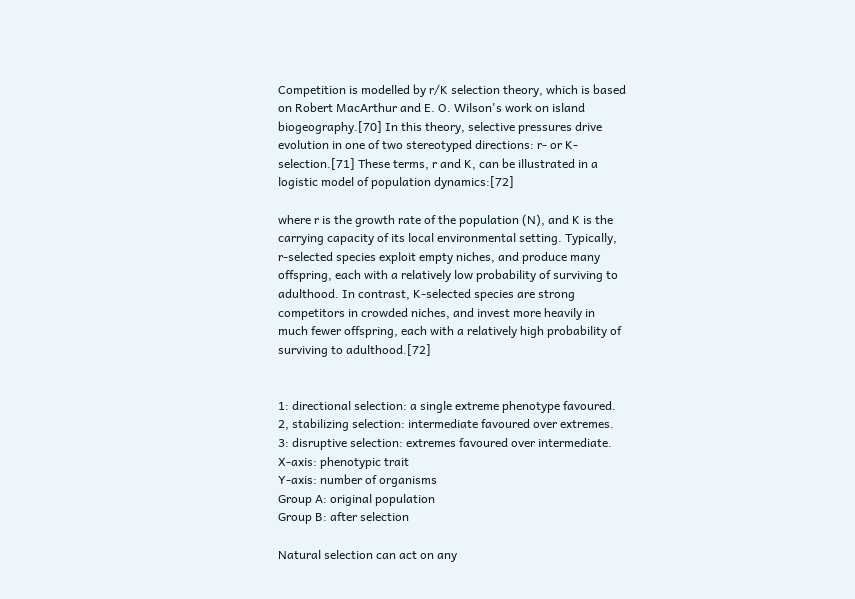Competition is modelled by r/K selection theory, which is based on Robert MacArthur and E. O. Wilson's work on island biogeography.[70] In this theory, selective pressures drive evolution in one of two stereotyped directions: r- or K-selection.[71] These terms, r and K, can be illustrated in a logistic model of population dynamics:[72]

where r is the growth rate of the population (N), and K is the carrying capacity of its local environmental setting. Typically, r-selected species exploit empty niches, and produce many offspring, each with a relatively low probability of surviving to adulthood. In contrast, K-selected species are strong competitors in crowded niches, and invest more heavily in much fewer offspring, each with a relatively high probability of surviving to adulthood.[72]


1: directional selection: a single extreme phenotype favoured.
2, stabilizing selection: intermediate favoured over extremes.
3: disruptive selection: extremes favoured over intermediate.
X-axis: phenotypic trait
Y-axis: number of organisms
Group A: original population
Group B: after selection

Natural selection can act on any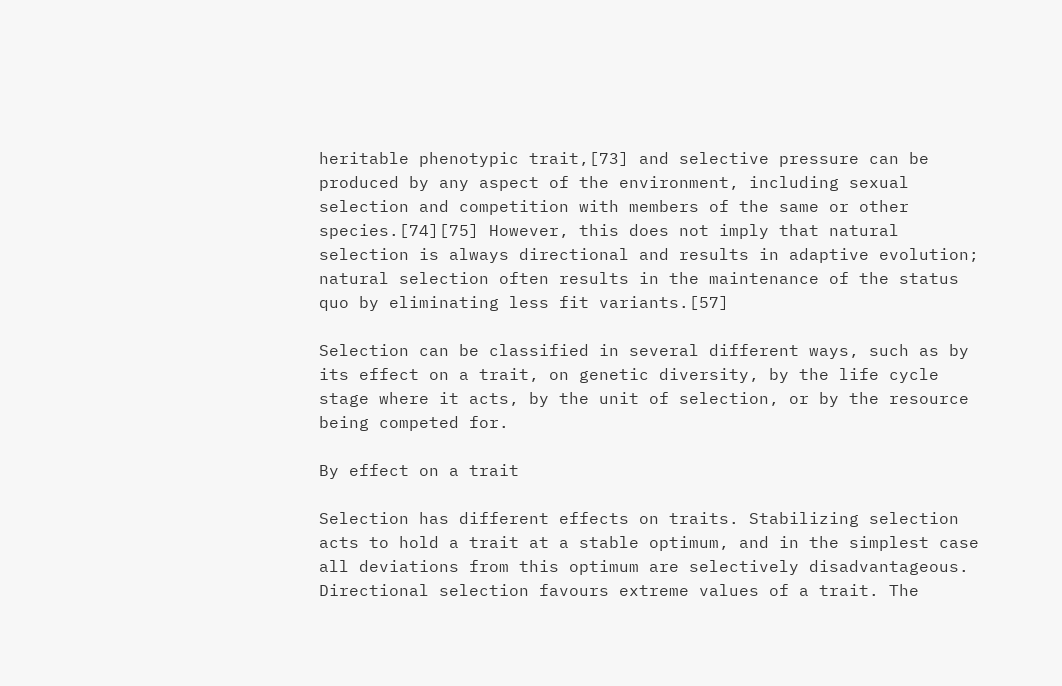heritable phenotypic trait,[73] and selective pressure can be produced by any aspect of the environment, including sexual selection and competition with members of the same or other species.[74][75] However, this does not imply that natural selection is always directional and results in adaptive evolution; natural selection often results in the maintenance of the status quo by eliminating less fit variants.[57]

Selection can be classified in several different ways, such as by its effect on a trait, on genetic diversity, by the life cycle stage where it acts, by the unit of selection, or by the resource being competed for.

By effect on a trait

Selection has different effects on traits. Stabilizing selection acts to hold a trait at a stable optimum, and in the simplest case all deviations from this optimum are selectively disadvantageous. Directional selection favours extreme values of a trait. The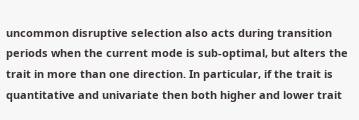uncommon disruptive selection also acts during transition periods when the current mode is sub-optimal, but alters the trait in more than one direction. In particular, if the trait is quantitative and univariate then both higher and lower trait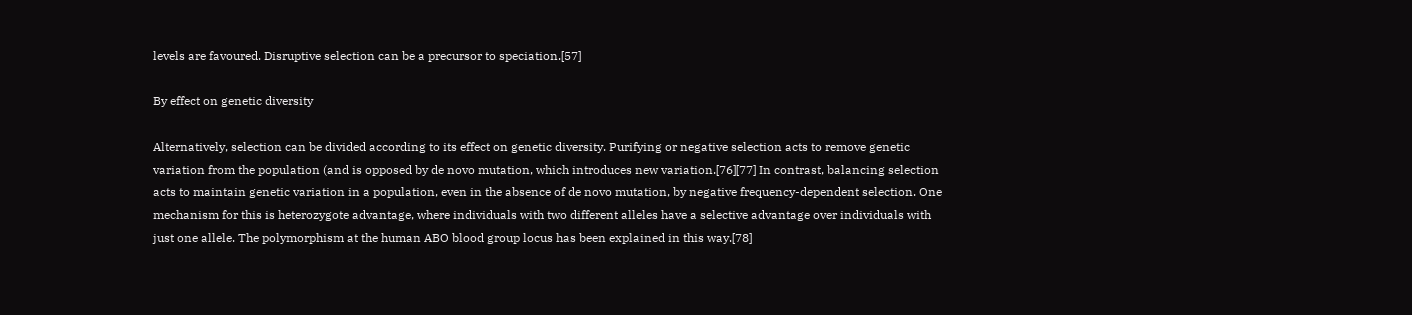levels are favoured. Disruptive selection can be a precursor to speciation.[57]

By effect on genetic diversity

Alternatively, selection can be divided according to its effect on genetic diversity. Purifying or negative selection acts to remove genetic variation from the population (and is opposed by de novo mutation, which introduces new variation.[76][77] In contrast, balancing selection acts to maintain genetic variation in a population, even in the absence of de novo mutation, by negative frequency-dependent selection. One mechanism for this is heterozygote advantage, where individuals with two different alleles have a selective advantage over individuals with just one allele. The polymorphism at the human ABO blood group locus has been explained in this way.[78]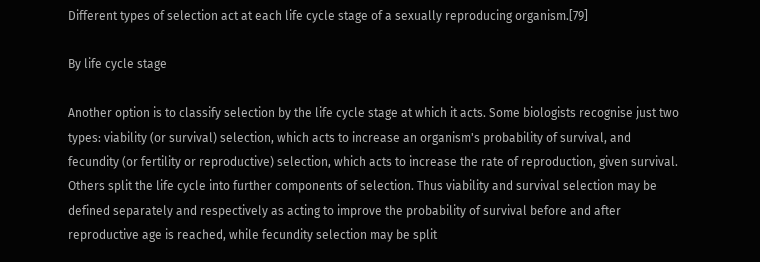Different types of selection act at each life cycle stage of a sexually reproducing organism.[79]

By life cycle stage

Another option is to classify selection by the life cycle stage at which it acts. Some biologists recognise just two types: viability (or survival) selection, which acts to increase an organism's probability of survival, and fecundity (or fertility or reproductive) selection, which acts to increase the rate of reproduction, given survival. Others split the life cycle into further components of selection. Thus viability and survival selection may be defined separately and respectively as acting to improve the probability of survival before and after reproductive age is reached, while fecundity selection may be split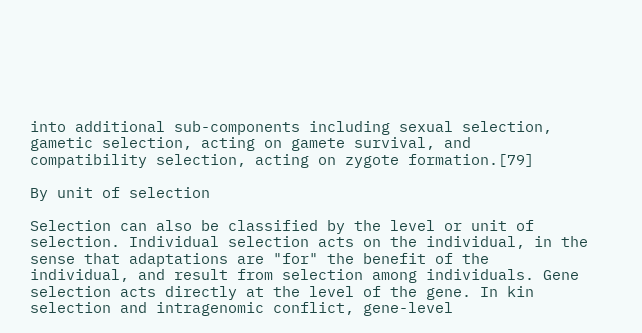into additional sub-components including sexual selection, gametic selection, acting on gamete survival, and compatibility selection, acting on zygote formation.[79]

By unit of selection

Selection can also be classified by the level or unit of selection. Individual selection acts on the individual, in the sense that adaptations are "for" the benefit of the individual, and result from selection among individuals. Gene selection acts directly at the level of the gene. In kin selection and intragenomic conflict, gene-level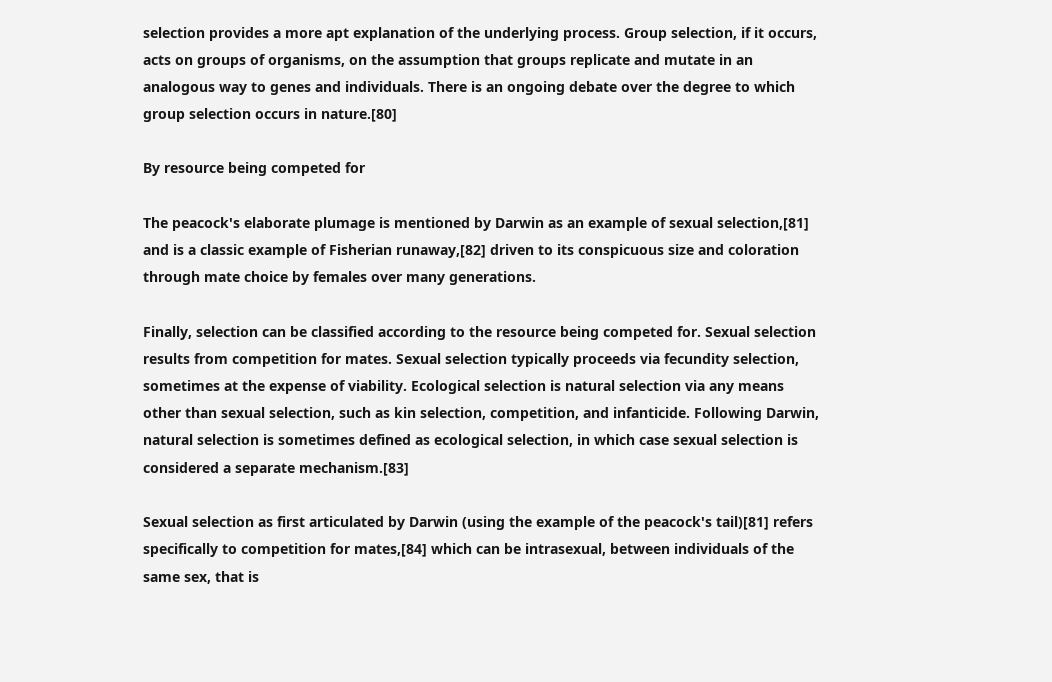selection provides a more apt explanation of the underlying process. Group selection, if it occurs, acts on groups of organisms, on the assumption that groups replicate and mutate in an analogous way to genes and individuals. There is an ongoing debate over the degree to which group selection occurs in nature.[80]

By resource being competed for

The peacock's elaborate plumage is mentioned by Darwin as an example of sexual selection,[81] and is a classic example of Fisherian runaway,[82] driven to its conspicuous size and coloration through mate choice by females over many generations.

Finally, selection can be classified according to the resource being competed for. Sexual selection results from competition for mates. Sexual selection typically proceeds via fecundity selection, sometimes at the expense of viability. Ecological selection is natural selection via any means other than sexual selection, such as kin selection, competition, and infanticide. Following Darwin, natural selection is sometimes defined as ecological selection, in which case sexual selection is considered a separate mechanism.[83]

Sexual selection as first articulated by Darwin (using the example of the peacock's tail)[81] refers specifically to competition for mates,[84] which can be intrasexual, between individuals of the same sex, that is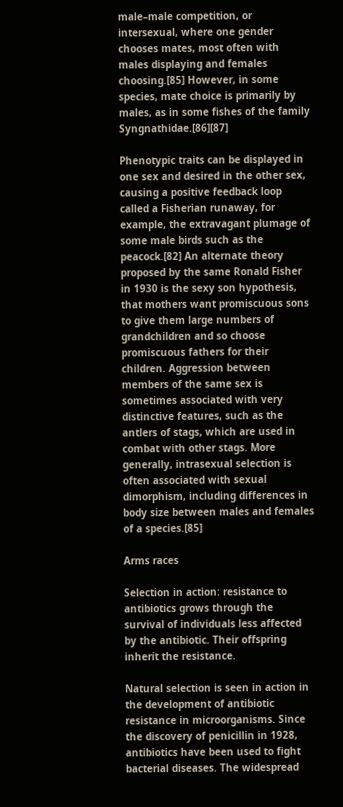male–male competition, or intersexual, where one gender chooses mates, most often with males displaying and females choosing.[85] However, in some species, mate choice is primarily by males, as in some fishes of the family Syngnathidae.[86][87]

Phenotypic traits can be displayed in one sex and desired in the other sex, causing a positive feedback loop called a Fisherian runaway, for example, the extravagant plumage of some male birds such as the peacock.[82] An alternate theory proposed by the same Ronald Fisher in 1930 is the sexy son hypothesis, that mothers want promiscuous sons to give them large numbers of grandchildren and so choose promiscuous fathers for their children. Aggression between members of the same sex is sometimes associated with very distinctive features, such as the antlers of stags, which are used in combat with other stags. More generally, intrasexual selection is often associated with sexual dimorphism, including differences in body size between males and females of a species.[85]

Arms races

Selection in action: resistance to antibiotics grows through the survival of individuals less affected by the antibiotic. Their offspring inherit the resistance.

Natural selection is seen in action in the development of antibiotic resistance in microorganisms. Since the discovery of penicillin in 1928, antibiotics have been used to fight bacterial diseases. The widespread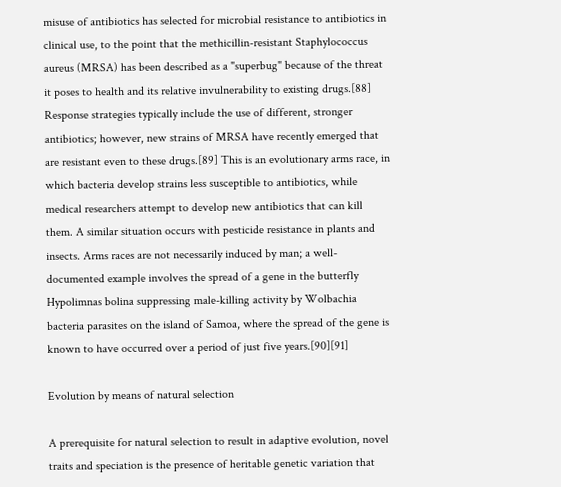misuse of antibiotics has selected for microbial resistance to antibiotics in clinical use, to the point that the methicillin-resistant Staphylococcus aureus (MRSA) has been described as a "superbug" because of the threat it poses to health and its relative invulnerability to existing drugs.[88] Response strategies typically include the use of different, stronger antibiotics; however, new strains of MRSA have recently emerged that are resistant even to these drugs.[89] This is an evolutionary arms race, in which bacteria develop strains less susceptible to antibiotics, while medical researchers attempt to develop new antibiotics that can kill them. A similar situation occurs with pesticide resistance in plants and insects. Arms races are not necessarily induced by man; a well-documented example involves the spread of a gene in the butterfly Hypolimnas bolina suppressing male-killing activity by Wolbachia bacteria parasites on the island of Samoa, where the spread of the gene is known to have occurred over a period of just five years.[90][91]

Evolution by means of natural selection

A prerequisite for natural selection to result in adaptive evolution, novel traits and speciation is the presence of heritable genetic variation that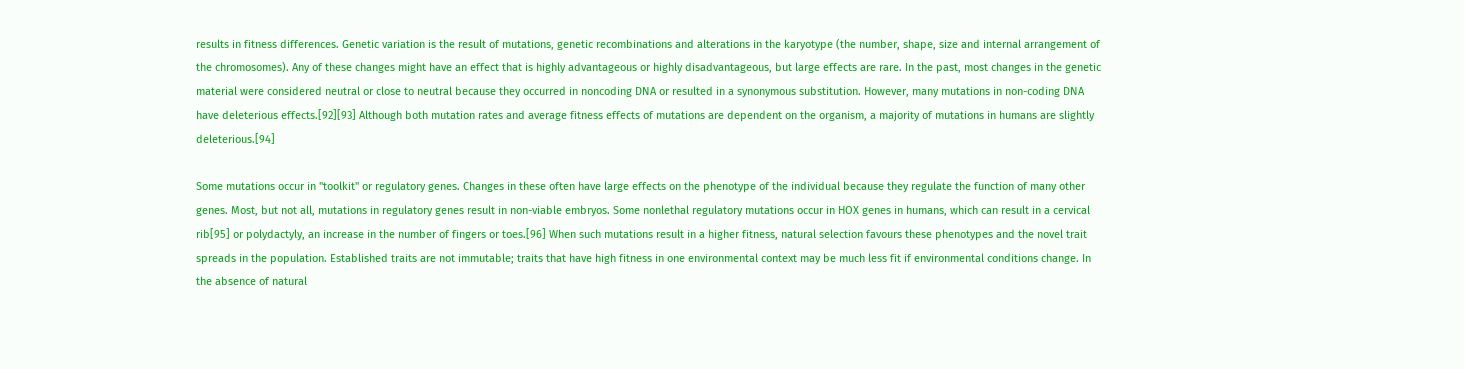results in fitness differences. Genetic variation is the result of mutations, genetic recombinations and alterations in the karyotype (the number, shape, size and internal arrangement of the chromosomes). Any of these changes might have an effect that is highly advantageous or highly disadvantageous, but large effects are rare. In the past, most changes in the genetic material were considered neutral or close to neutral because they occurred in noncoding DNA or resulted in a synonymous substitution. However, many mutations in non-coding DNA have deleterious effects.[92][93] Although both mutation rates and average fitness effects of mutations are dependent on the organism, a majority of mutations in humans are slightly deleterious.[94]

Some mutations occur in "toolkit" or regulatory genes. Changes in these often have large effects on the phenotype of the individual because they regulate the function of many other genes. Most, but not all, mutations in regulatory genes result in non-viable embryos. Some nonlethal regulatory mutations occur in HOX genes in humans, which can result in a cervical rib[95] or polydactyly, an increase in the number of fingers or toes.[96] When such mutations result in a higher fitness, natural selection favours these phenotypes and the novel trait spreads in the population. Established traits are not immutable; traits that have high fitness in one environmental context may be much less fit if environmental conditions change. In the absence of natural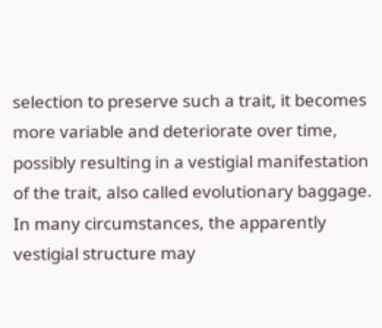selection to preserve such a trait, it becomes more variable and deteriorate over time, possibly resulting in a vestigial manifestation of the trait, also called evolutionary baggage. In many circumstances, the apparently vestigial structure may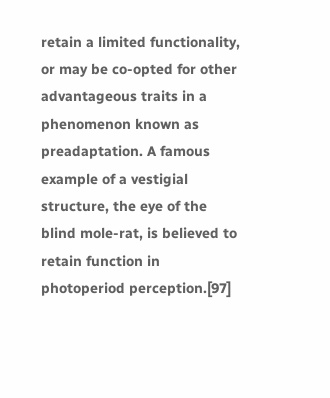retain a limited functionality, or may be co-opted for other advantageous traits in a phenomenon known as preadaptation. A famous example of a vestigial structure, the eye of the blind mole-rat, is believed to retain function in photoperiod perception.[97]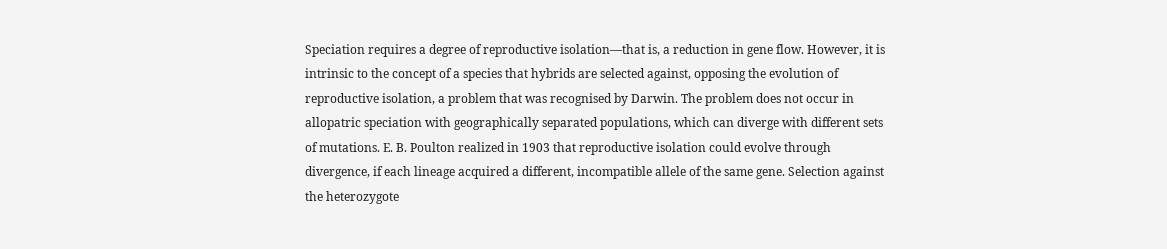Speciation requires a degree of reproductive isolation—that is, a reduction in gene flow. However, it is intrinsic to the concept of a species that hybrids are selected against, opposing the evolution of reproductive isolation, a problem that was recognised by Darwin. The problem does not occur in allopatric speciation with geographically separated populations, which can diverge with different sets of mutations. E. B. Poulton realized in 1903 that reproductive isolation could evolve through divergence, if each lineage acquired a different, incompatible allele of the same gene. Selection against the heterozygote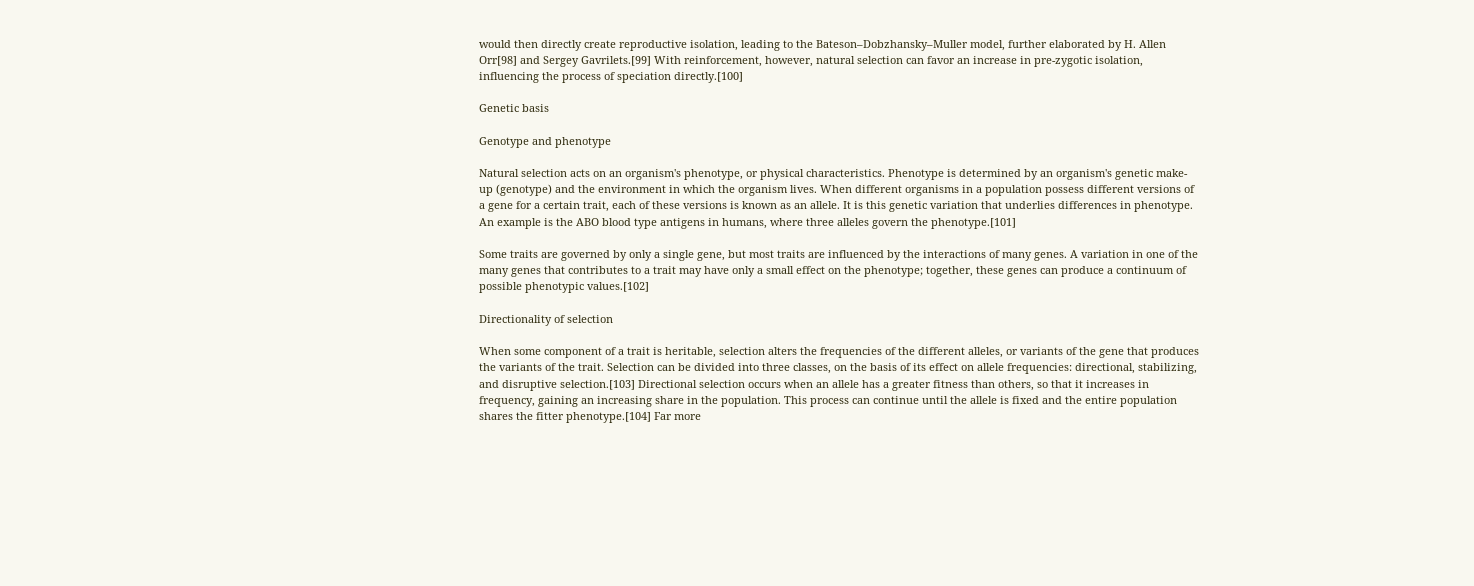would then directly create reproductive isolation, leading to the Bateson–Dobzhansky–Muller model, further elaborated by H. Allen Orr[98] and Sergey Gavrilets.[99] With reinforcement, however, natural selection can favor an increase in pre-zygotic isolation, influencing the process of speciation directly.[100]

Genetic basis

Genotype and phenotype

Natural selection acts on an organism's phenotype, or physical characteristics. Phenotype is determined by an organism's genetic make-up (genotype) and the environment in which the organism lives. When different organisms in a population possess different versions of a gene for a certain trait, each of these versions is known as an allele. It is this genetic variation that underlies differences in phenotype. An example is the ABO blood type antigens in humans, where three alleles govern the phenotype.[101]

Some traits are governed by only a single gene, but most traits are influenced by the interactions of many genes. A variation in one of the many genes that contributes to a trait may have only a small effect on the phenotype; together, these genes can produce a continuum of possible phenotypic values.[102]

Directionality of selection

When some component of a trait is heritable, selection alters the frequencies of the different alleles, or variants of the gene that produces the variants of the trait. Selection can be divided into three classes, on the basis of its effect on allele frequencies: directional, stabilizing, and disruptive selection.[103] Directional selection occurs when an allele has a greater fitness than others, so that it increases in frequency, gaining an increasing share in the population. This process can continue until the allele is fixed and the entire population shares the fitter phenotype.[104] Far more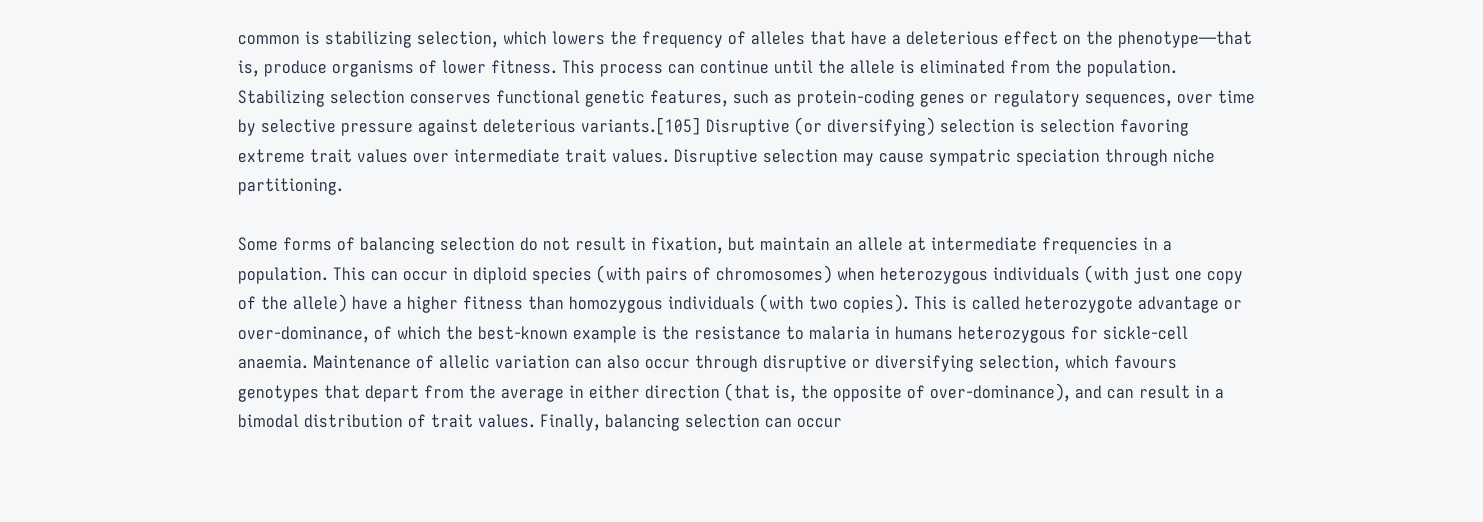common is stabilizing selection, which lowers the frequency of alleles that have a deleterious effect on the phenotype—that is, produce organisms of lower fitness. This process can continue until the allele is eliminated from the population. Stabilizing selection conserves functional genetic features, such as protein-coding genes or regulatory sequences, over time by selective pressure against deleterious variants.[105] Disruptive (or diversifying) selection is selection favoring extreme trait values over intermediate trait values. Disruptive selection may cause sympatric speciation through niche partitioning.

Some forms of balancing selection do not result in fixation, but maintain an allele at intermediate frequencies in a population. This can occur in diploid species (with pairs of chromosomes) when heterozygous individuals (with just one copy of the allele) have a higher fitness than homozygous individuals (with two copies). This is called heterozygote advantage or over-dominance, of which the best-known example is the resistance to malaria in humans heterozygous for sickle-cell anaemia. Maintenance of allelic variation can also occur through disruptive or diversifying selection, which favours genotypes that depart from the average in either direction (that is, the opposite of over-dominance), and can result in a bimodal distribution of trait values. Finally, balancing selection can occur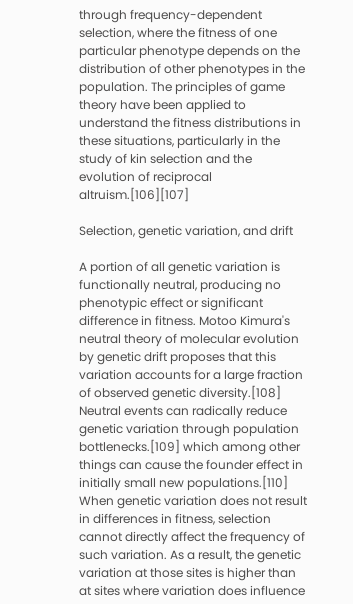through frequency-dependent selection, where the fitness of one particular phenotype depends on the distribution of other phenotypes in the population. The principles of game theory have been applied to understand the fitness distributions in these situations, particularly in the study of kin selection and the evolution of reciprocal altruism.[106][107]

Selection, genetic variation, and drift

A portion of all genetic variation is functionally neutral, producing no phenotypic effect or significant difference in fitness. Motoo Kimura's neutral theory of molecular evolution by genetic drift proposes that this variation accounts for a large fraction of observed genetic diversity.[108] Neutral events can radically reduce genetic variation through population bottlenecks.[109] which among other things can cause the founder effect in initially small new populations.[110] When genetic variation does not result in differences in fitness, selection cannot directly affect the frequency of such variation. As a result, the genetic variation at those sites is higher than at sites where variation does influence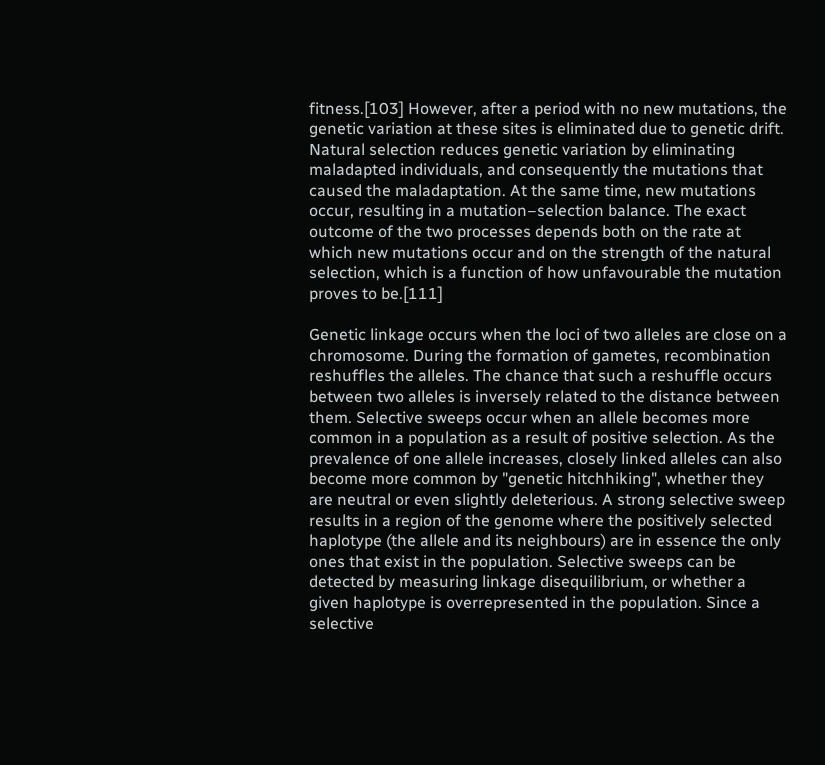fitness.[103] However, after a period with no new mutations, the genetic variation at these sites is eliminated due to genetic drift. Natural selection reduces genetic variation by eliminating maladapted individuals, and consequently the mutations that caused the maladaptation. At the same time, new mutations occur, resulting in a mutation–selection balance. The exact outcome of the two processes depends both on the rate at which new mutations occur and on the strength of the natural selection, which is a function of how unfavourable the mutation proves to be.[111]

Genetic linkage occurs when the loci of two alleles are close on a chromosome. During the formation of gametes, recombination reshuffles the alleles. The chance that such a reshuffle occurs between two alleles is inversely related to the distance between them. Selective sweeps occur when an allele becomes more common in a population as a result of positive selection. As the prevalence of one allele increases, closely linked alleles can also become more common by "genetic hitchhiking", whether they are neutral or even slightly deleterious. A strong selective sweep results in a region of the genome where the positively selected haplotype (the allele and its neighbours) are in essence the only ones that exist in the population. Selective sweeps can be detected by measuring linkage disequilibrium, or whether a given haplotype is overrepresented in the population. Since a selective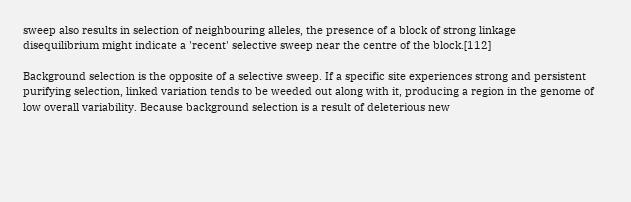sweep also results in selection of neighbouring alleles, the presence of a block of strong linkage disequilibrium might indicate a 'recent' selective sweep near the centre of the block.[112]

Background selection is the opposite of a selective sweep. If a specific site experiences strong and persistent purifying selection, linked variation tends to be weeded out along with it, producing a region in the genome of low overall variability. Because background selection is a result of deleterious new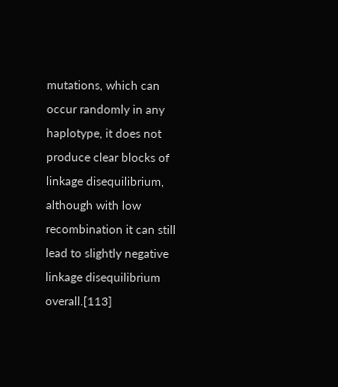mutations, which can occur randomly in any haplotype, it does not produce clear blocks of linkage disequilibrium, although with low recombination it can still lead to slightly negative linkage disequilibrium overall.[113]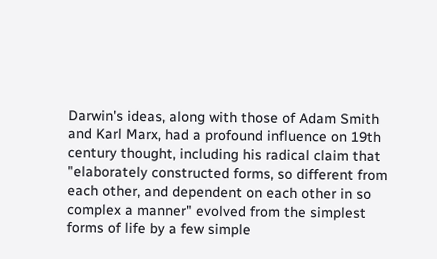Darwin's ideas, along with those of Adam Smith and Karl Marx, had a profound influence on 19th century thought, including his radical claim that "elaborately constructed forms, so different from each other, and dependent on each other in so complex a manner" evolved from the simplest forms of life by a few simple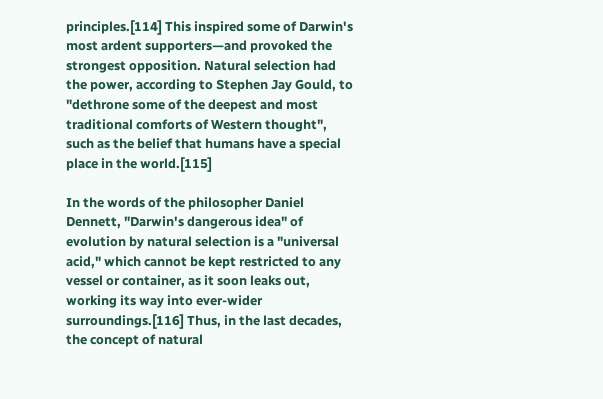principles.[114] This inspired some of Darwin's most ardent supporters—and provoked the strongest opposition. Natural selection had the power, according to Stephen Jay Gould, to "dethrone some of the deepest and most traditional comforts of Western thought", such as the belief that humans have a special place in the world.[115]

In the words of the philosopher Daniel Dennett, "Darwin's dangerous idea" of evolution by natural selection is a "universal acid," which cannot be kept restricted to any vessel or container, as it soon leaks out, working its way into ever-wider surroundings.[116] Thus, in the last decades, the concept of natural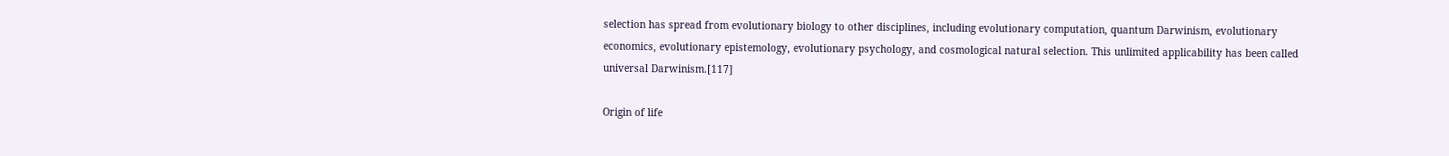selection has spread from evolutionary biology to other disciplines, including evolutionary computation, quantum Darwinism, evolutionary economics, evolutionary epistemology, evolutionary psychology, and cosmological natural selection. This unlimited applicability has been called universal Darwinism.[117]

Origin of life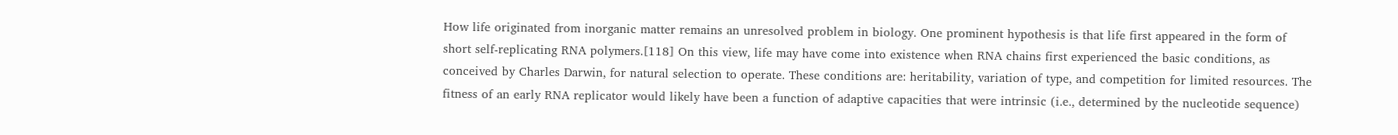How life originated from inorganic matter remains an unresolved problem in biology. One prominent hypothesis is that life first appeared in the form of short self-replicating RNA polymers.[118] On this view, life may have come into existence when RNA chains first experienced the basic conditions, as conceived by Charles Darwin, for natural selection to operate. These conditions are: heritability, variation of type, and competition for limited resources. The fitness of an early RNA replicator would likely have been a function of adaptive capacities that were intrinsic (i.e., determined by the nucleotide sequence)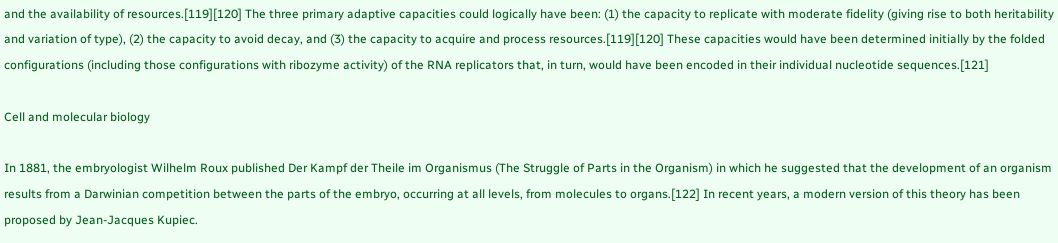and the availability of resources.[119][120] The three primary adaptive capacities could logically have been: (1) the capacity to replicate with moderate fidelity (giving rise to both heritability and variation of type), (2) the capacity to avoid decay, and (3) the capacity to acquire and process resources.[119][120] These capacities would have been determined initially by the folded configurations (including those configurations with ribozyme activity) of the RNA replicators that, in turn, would have been encoded in their individual nucleotide sequences.[121]

Cell and molecular biology

In 1881, the embryologist Wilhelm Roux published Der Kampf der Theile im Organismus (The Struggle of Parts in the Organism) in which he suggested that the development of an organism results from a Darwinian competition between the parts of the embryo, occurring at all levels, from molecules to organs.[122] In recent years, a modern version of this theory has been proposed by Jean-Jacques Kupiec.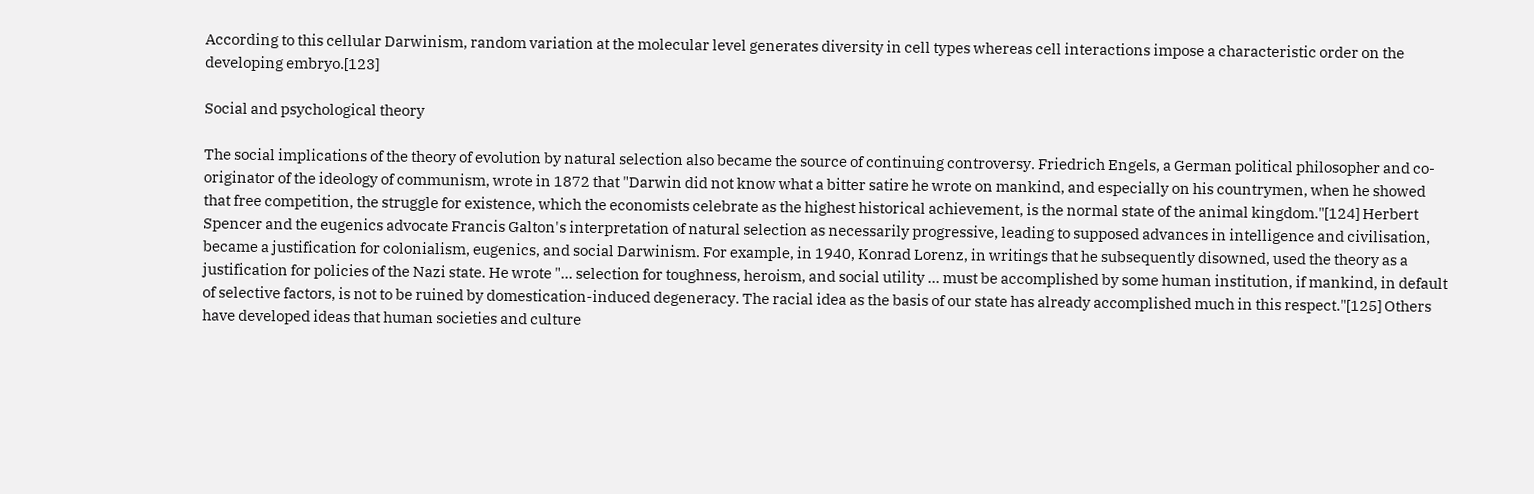According to this cellular Darwinism, random variation at the molecular level generates diversity in cell types whereas cell interactions impose a characteristic order on the developing embryo.[123]

Social and psychological theory

The social implications of the theory of evolution by natural selection also became the source of continuing controversy. Friedrich Engels, a German political philosopher and co-originator of the ideology of communism, wrote in 1872 that "Darwin did not know what a bitter satire he wrote on mankind, and especially on his countrymen, when he showed that free competition, the struggle for existence, which the economists celebrate as the highest historical achievement, is the normal state of the animal kingdom."[124] Herbert Spencer and the eugenics advocate Francis Galton's interpretation of natural selection as necessarily progressive, leading to supposed advances in intelligence and civilisation, became a justification for colonialism, eugenics, and social Darwinism. For example, in 1940, Konrad Lorenz, in writings that he subsequently disowned, used the theory as a justification for policies of the Nazi state. He wrote "... selection for toughness, heroism, and social utility ... must be accomplished by some human institution, if mankind, in default of selective factors, is not to be ruined by domestication-induced degeneracy. The racial idea as the basis of our state has already accomplished much in this respect."[125] Others have developed ideas that human societies and culture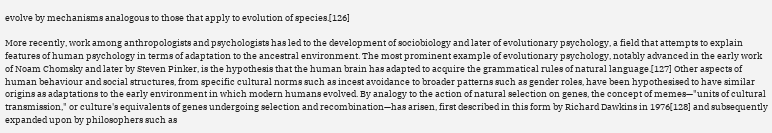evolve by mechanisms analogous to those that apply to evolution of species.[126]

More recently, work among anthropologists and psychologists has led to the development of sociobiology and later of evolutionary psychology, a field that attempts to explain features of human psychology in terms of adaptation to the ancestral environment. The most prominent example of evolutionary psychology, notably advanced in the early work of Noam Chomsky and later by Steven Pinker, is the hypothesis that the human brain has adapted to acquire the grammatical rules of natural language.[127] Other aspects of human behaviour and social structures, from specific cultural norms such as incest avoidance to broader patterns such as gender roles, have been hypothesised to have similar origins as adaptations to the early environment in which modern humans evolved. By analogy to the action of natural selection on genes, the concept of memes—"units of cultural transmission," or culture's equivalents of genes undergoing selection and recombination—has arisen, first described in this form by Richard Dawkins in 1976[128] and subsequently expanded upon by philosophers such as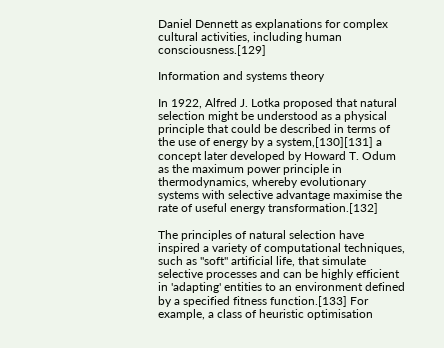Daniel Dennett as explanations for complex cultural activities, including human consciousness.[129]

Information and systems theory

In 1922, Alfred J. Lotka proposed that natural selection might be understood as a physical principle that could be described in terms of the use of energy by a system,[130][131] a concept later developed by Howard T. Odum as the maximum power principle in thermodynamics, whereby evolutionary systems with selective advantage maximise the rate of useful energy transformation.[132]

The principles of natural selection have inspired a variety of computational techniques, such as "soft" artificial life, that simulate selective processes and can be highly efficient in 'adapting' entities to an environment defined by a specified fitness function.[133] For example, a class of heuristic optimisation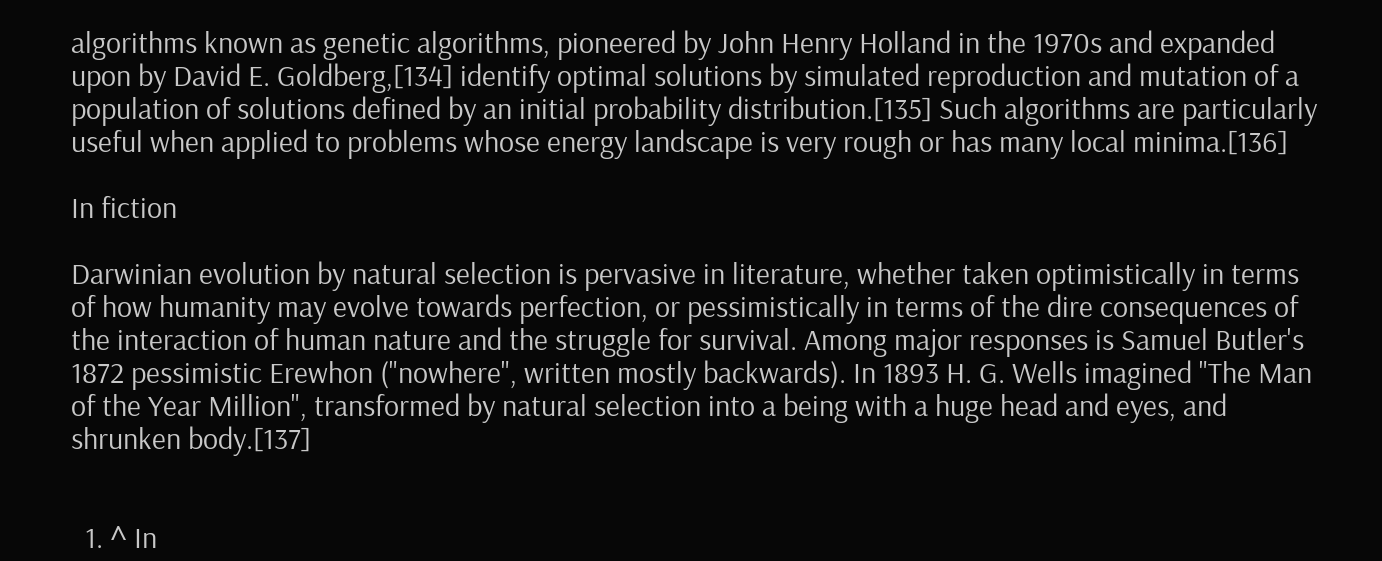algorithms known as genetic algorithms, pioneered by John Henry Holland in the 1970s and expanded upon by David E. Goldberg,[134] identify optimal solutions by simulated reproduction and mutation of a population of solutions defined by an initial probability distribution.[135] Such algorithms are particularly useful when applied to problems whose energy landscape is very rough or has many local minima.[136]

In fiction

Darwinian evolution by natural selection is pervasive in literature, whether taken optimistically in terms of how humanity may evolve towards perfection, or pessimistically in terms of the dire consequences of the interaction of human nature and the struggle for survival. Among major responses is Samuel Butler's 1872 pessimistic Erewhon ("nowhere", written mostly backwards). In 1893 H. G. Wells imagined "The Man of the Year Million", transformed by natural selection into a being with a huge head and eyes, and shrunken body.[137]


  1. ^ In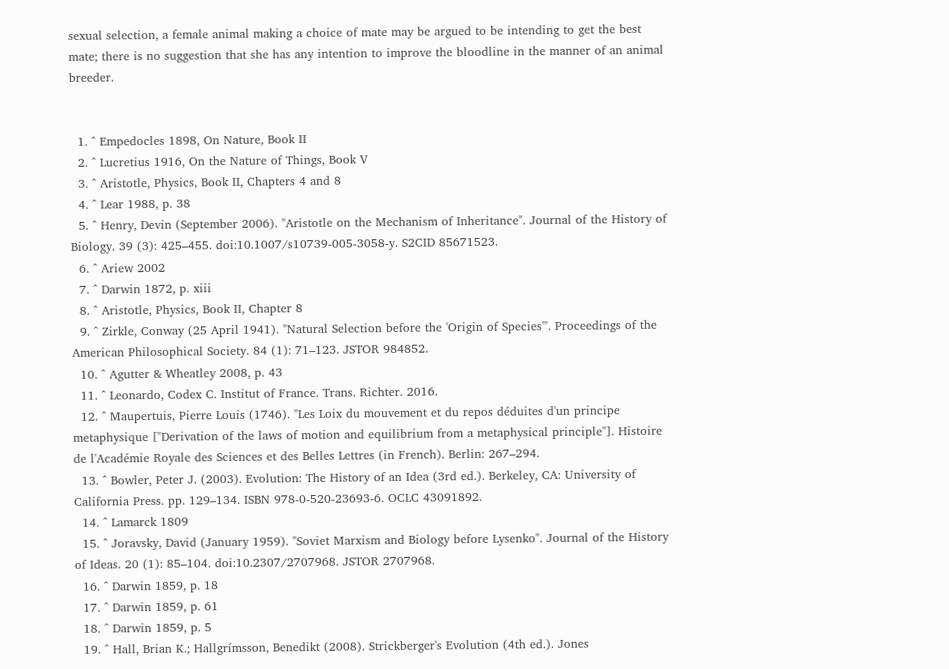sexual selection, a female animal making a choice of mate may be argued to be intending to get the best mate; there is no suggestion that she has any intention to improve the bloodline in the manner of an animal breeder.


  1. ^ Empedocles 1898, On Nature, Book II
  2. ^ Lucretius 1916, On the Nature of Things, Book V
  3. ^ Aristotle, Physics, Book II, Chapters 4 and 8
  4. ^ Lear 1988, p. 38
  5. ^ Henry, Devin (September 2006). "Aristotle on the Mechanism of Inheritance". Journal of the History of Biology. 39 (3): 425–455. doi:10.1007/s10739-005-3058-y. S2CID 85671523.
  6. ^ Ariew 2002
  7. ^ Darwin 1872, p. xiii
  8. ^ Aristotle, Physics, Book II, Chapter 8
  9. ^ Zirkle, Conway (25 April 1941). "Natural Selection before the 'Origin of Species'". Proceedings of the American Philosophical Society. 84 (1): 71–123. JSTOR 984852.
  10. ^ Agutter & Wheatley 2008, p. 43
  11. ^ Leonardo, Codex C. Institut of France. Trans. Richter. 2016.
  12. ^ Maupertuis, Pierre Louis (1746). "Les Loix du mouvement et du repos déduites d'un principe metaphysique ["Derivation of the laws of motion and equilibrium from a metaphysical principle"]. Histoire de l'Académie Royale des Sciences et des Belles Lettres (in French). Berlin: 267–294.
  13. ^ Bowler, Peter J. (2003). Evolution: The History of an Idea (3rd ed.). Berkeley, CA: University of California Press. pp. 129–134. ISBN 978-0-520-23693-6. OCLC 43091892.
  14. ^ Lamarck 1809
  15. ^ Joravsky, David (January 1959). "Soviet Marxism and Biology before Lysenko". Journal of the History of Ideas. 20 (1): 85–104. doi:10.2307/2707968. JSTOR 2707968.
  16. ^ Darwin 1859, p. 18
  17. ^ Darwin 1859, p. 61
  18. ^ Darwin 1859, p. 5
  19. ^ Hall, Brian K.; Hallgrímsson, Benedikt (2008). Strickberger's Evolution (4th ed.). Jones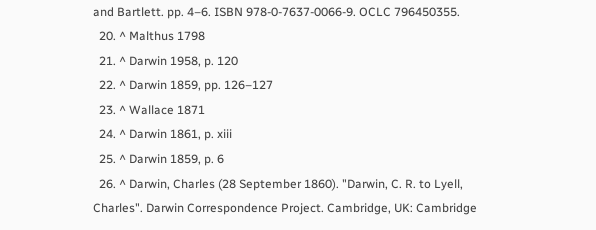and Bartlett. pp. 4–6. ISBN 978-0-7637-0066-9. OCLC 796450355.
  20. ^ Malthus 1798
  21. ^ Darwin 1958, p. 120
  22. ^ Darwin 1859, pp. 126–127
  23. ^ Wallace 1871
  24. ^ Darwin 1861, p. xiii
  25. ^ Darwin 1859, p. 6
  26. ^ Darwin, Charles (28 September 1860). "Darwin, C. R. to Lyell, Charles". Darwin Correspondence Project. Cambridge, UK: Cambridge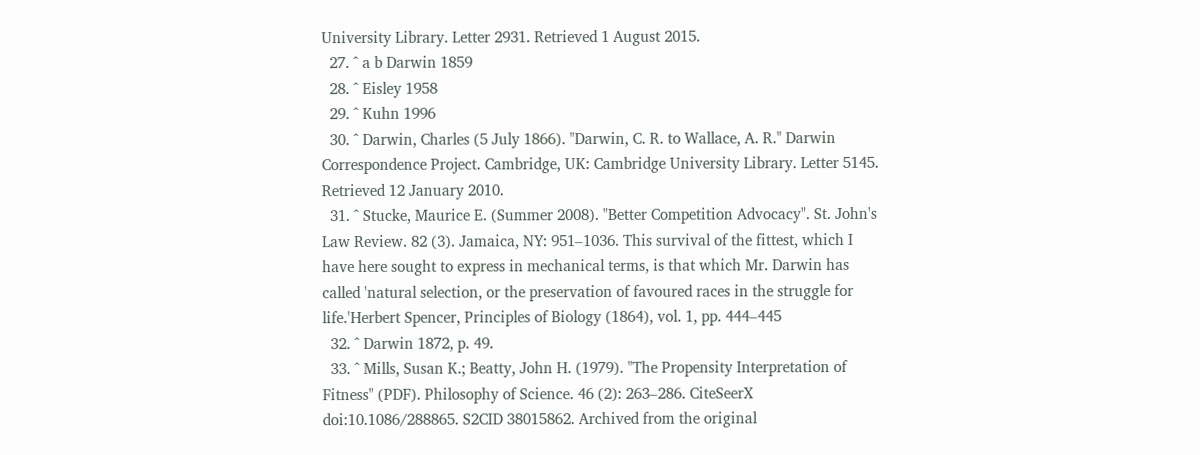University Library. Letter 2931. Retrieved 1 August 2015.
  27. ^ a b Darwin 1859
  28. ^ Eisley 1958
  29. ^ Kuhn 1996
  30. ^ Darwin, Charles (5 July 1866). "Darwin, C. R. to Wallace, A. R." Darwin Correspondence Project. Cambridge, UK: Cambridge University Library. Letter 5145. Retrieved 12 January 2010.
  31. ^ Stucke, Maurice E. (Summer 2008). "Better Competition Advocacy". St. John's Law Review. 82 (3). Jamaica, NY: 951–1036. This survival of the fittest, which I have here sought to express in mechanical terms, is that which Mr. Darwin has called 'natural selection, or the preservation of favoured races in the struggle for life.'Herbert Spencer, Principles of Biology (1864), vol. 1, pp. 444–445
  32. ^ Darwin 1872, p. 49.
  33. ^ Mills, Susan K.; Beatty, John H. (1979). "The Propensity Interpretation of Fitness" (PDF). Philosophy of Science. 46 (2): 263–286. CiteSeerX doi:10.1086/288865. S2CID 38015862. Archived from the original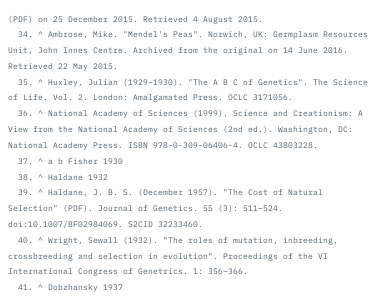(PDF) on 25 December 2015. Retrieved 4 August 2015.
  34. ^ Ambrose, Mike. "Mendel's Peas". Norwich, UK: Germplasm Resources Unit, John Innes Centre. Archived from the original on 14 June 2016. Retrieved 22 May 2015.
  35. ^ Huxley, Julian (1929–1930). "The A B C of Genetics". The Science of Life. Vol. 2. London: Amalgamated Press. OCLC 3171056.
  36. ^ National Academy of Sciences (1999). Science and Creationism: A View from the National Academy of Sciences (2nd ed.). Washington, DC: National Academy Press. ISBN 978-0-309-06406-4. OCLC 43803228.
  37. ^ a b Fisher 1930
  38. ^ Haldane 1932
  39. ^ Haldane, J. B. S. (December 1957). "The Cost of Natural Selection" (PDF). Journal of Genetics. 55 (3): 511–524. doi:10.1007/BF02984069. S2CID 32233460.
  40. ^ Wright, Sewall (1932). "The roles of mutation, inbreeding, crossbreeding and selection in evolution". Proceedings of the VI International Congress of Genetrics. 1: 356–366.
  41. ^ Dobzhansky 1937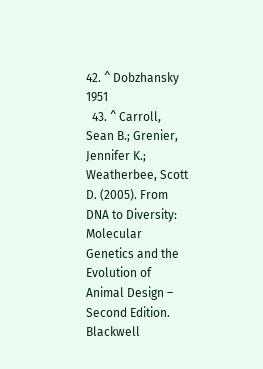42. ^ Dobzhansky 1951
  43. ^ Carroll, Sean B.; Grenier, Jennifer K.; Weatherbee, Scott D. (2005). From DNA to Diversity: Molecular Genetics and the Evolution of Animal Design – Second Edition. Blackwell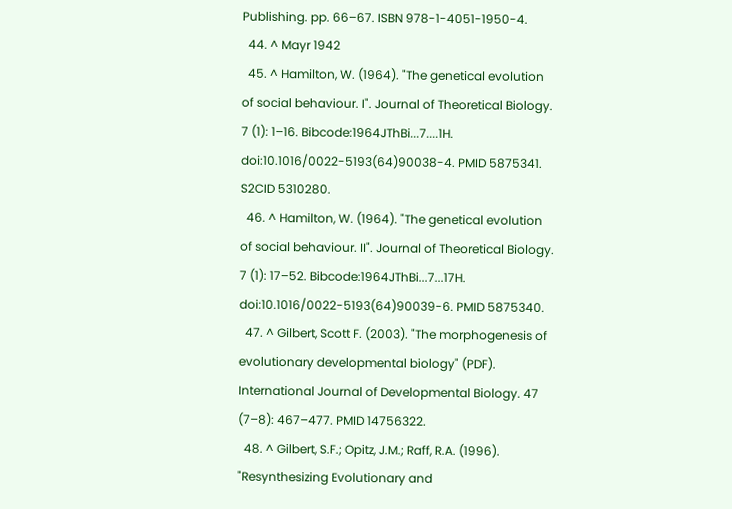Publishing. pp. 66–67. ISBN 978-1-4051-1950-4.
  44. ^ Mayr 1942
  45. ^ Hamilton, W. (1964). "The genetical evolution of social behaviour. I". Journal of Theoretical Biology. 7 (1): 1–16. Bibcode:1964JThBi...7....1H. doi:10.1016/0022-5193(64)90038-4. PMID 5875341. S2CID 5310280.
  46. ^ Hamilton, W. (1964). "The genetical evolution of social behaviour. II". Journal of Theoretical Biology. 7 (1): 17–52. Bibcode:1964JThBi...7...17H. doi:10.1016/0022-5193(64)90039-6. PMID 5875340.
  47. ^ Gilbert, Scott F. (2003). "The morphogenesis of evolutionary developmental biology" (PDF). International Journal of Developmental Biology. 47 (7–8): 467–477. PMID 14756322.
  48. ^ Gilbert, S.F.; Opitz, J.M.; Raff, R.A. (1996). "Resynthesizing Evolutionary and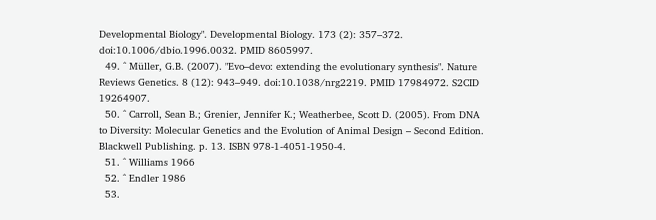Developmental Biology". Developmental Biology. 173 (2): 357–372. doi:10.1006/dbio.1996.0032. PMID 8605997.
  49. ^ Müller, G.B. (2007). "Evo–devo: extending the evolutionary synthesis". Nature Reviews Genetics. 8 (12): 943–949. doi:10.1038/nrg2219. PMID 17984972. S2CID 19264907.
  50. ^ Carroll, Sean B.; Grenier, Jennifer K.; Weatherbee, Scott D. (2005). From DNA to Diversity: Molecular Genetics and the Evolution of Animal Design – Second Edition. Blackwell Publishing. p. 13. ISBN 978-1-4051-1950-4.
  51. ^ Williams 1966
  52. ^ Endler 1986
  53.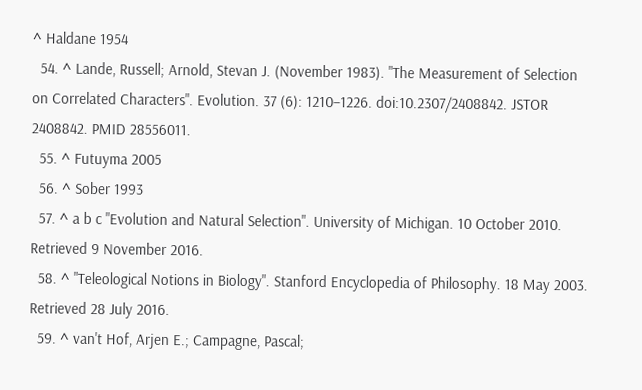^ Haldane 1954
  54. ^ Lande, Russell; Arnold, Stevan J. (November 1983). "The Measurement of Selection on Correlated Characters". Evolution. 37 (6): 1210–1226. doi:10.2307/2408842. JSTOR 2408842. PMID 28556011.
  55. ^ Futuyma 2005
  56. ^ Sober 1993
  57. ^ a b c "Evolution and Natural Selection". University of Michigan. 10 October 2010. Retrieved 9 November 2016.
  58. ^ "Teleological Notions in Biology". Stanford Encyclopedia of Philosophy. 18 May 2003. Retrieved 28 July 2016.
  59. ^ van't Hof, Arjen E.; Campagne, Pascal;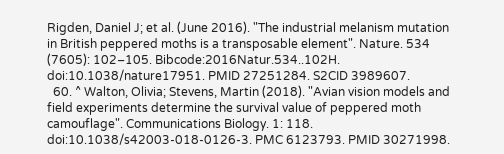Rigden, Daniel J; et al. (June 2016). "The industrial melanism mutation in British peppered moths is a transposable element". Nature. 534 (7605): 102–105. Bibcode:2016Natur.534..102H. doi:10.1038/nature17951. PMID 27251284. S2CID 3989607.
  60. ^ Walton, Olivia; Stevens, Martin (2018). "Avian vision models and field experiments determine the survival value of peppered moth camouflage". Communications Biology. 1: 118. doi:10.1038/s42003-018-0126-3. PMC 6123793. PMID 30271998.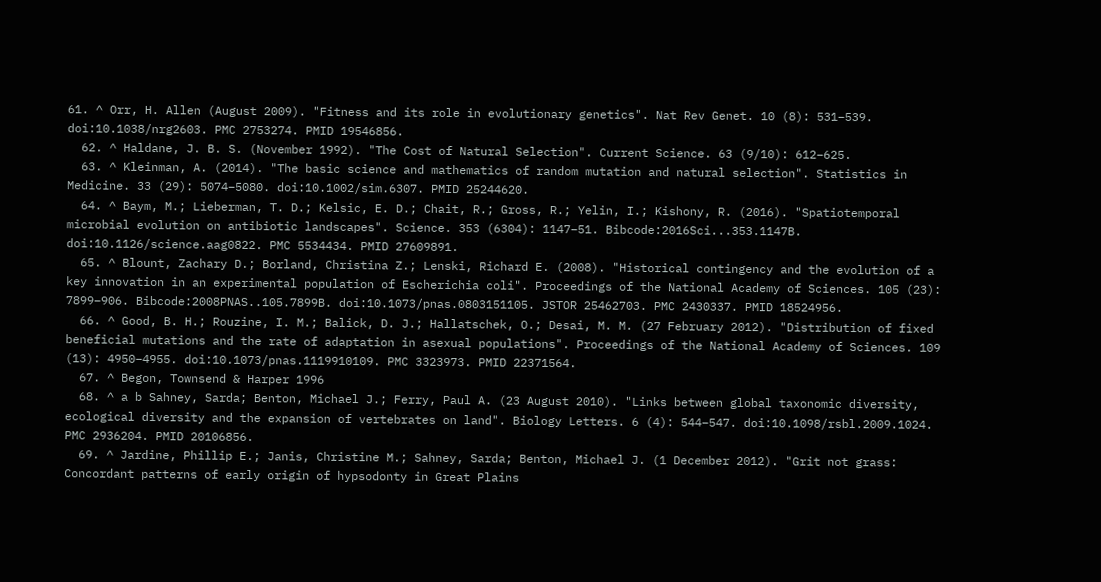61. ^ Orr, H. Allen (August 2009). "Fitness and its role in evolutionary genetics". Nat Rev Genet. 10 (8): 531–539. doi:10.1038/nrg2603. PMC 2753274. PMID 19546856.
  62. ^ Haldane, J. B. S. (November 1992). "The Cost of Natural Selection". Current Science. 63 (9/10): 612–625.
  63. ^ Kleinman, A. (2014). "The basic science and mathematics of random mutation and natural selection". Statistics in Medicine. 33 (29): 5074–5080. doi:10.1002/sim.6307. PMID 25244620.
  64. ^ Baym, M.; Lieberman, T. D.; Kelsic, E. D.; Chait, R.; Gross, R.; Yelin, I.; Kishony, R. (2016). "Spatiotemporal microbial evolution on antibiotic landscapes". Science. 353 (6304): 1147–51. Bibcode:2016Sci...353.1147B. doi:10.1126/science.aag0822. PMC 5534434. PMID 27609891.
  65. ^ Blount, Zachary D.; Borland, Christina Z.; Lenski, Richard E. (2008). "Historical contingency and the evolution of a key innovation in an experimental population of Escherichia coli". Proceedings of the National Academy of Sciences. 105 (23): 7899–906. Bibcode:2008PNAS..105.7899B. doi:10.1073/pnas.0803151105. JSTOR 25462703. PMC 2430337. PMID 18524956.
  66. ^ Good, B. H.; Rouzine, I. M.; Balick, D. J.; Hallatschek, O.; Desai, M. M. (27 February 2012). "Distribution of fixed beneficial mutations and the rate of adaptation in asexual populations". Proceedings of the National Academy of Sciences. 109 (13): 4950–4955. doi:10.1073/pnas.1119910109. PMC 3323973. PMID 22371564.
  67. ^ Begon, Townsend & Harper 1996
  68. ^ a b Sahney, Sarda; Benton, Michael J.; Ferry, Paul A. (23 August 2010). "Links between global taxonomic diversity, ecological diversity and the expansion of vertebrates on land". Biology Letters. 6 (4): 544–547. doi:10.1098/rsbl.2009.1024. PMC 2936204. PMID 20106856.
  69. ^ Jardine, Phillip E.; Janis, Christine M.; Sahney, Sarda; Benton, Michael J. (1 December 2012). "Grit not grass: Concordant patterns of early origin of hypsodonty in Great Plains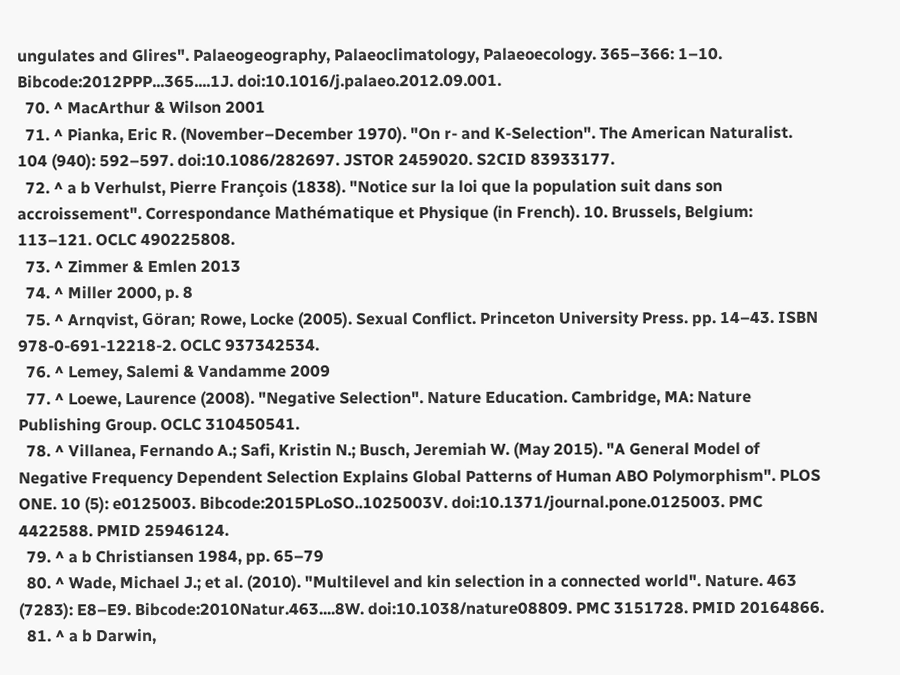ungulates and Glires". Palaeogeography, Palaeoclimatology, Palaeoecology. 365–366: 1–10. Bibcode:2012PPP...365....1J. doi:10.1016/j.palaeo.2012.09.001.
  70. ^ MacArthur & Wilson 2001
  71. ^ Pianka, Eric R. (November–December 1970). "On r- and K-Selection". The American Naturalist. 104 (940): 592–597. doi:10.1086/282697. JSTOR 2459020. S2CID 83933177.
  72. ^ a b Verhulst, Pierre François (1838). "Notice sur la loi que la population suit dans son accroissement". Correspondance Mathématique et Physique (in French). 10. Brussels, Belgium: 113–121. OCLC 490225808.
  73. ^ Zimmer & Emlen 2013
  74. ^ Miller 2000, p. 8
  75. ^ Arnqvist, Göran; Rowe, Locke (2005). Sexual Conflict. Princeton University Press. pp. 14–43. ISBN 978-0-691-12218-2. OCLC 937342534.
  76. ^ Lemey, Salemi & Vandamme 2009
  77. ^ Loewe, Laurence (2008). "Negative Selection". Nature Education. Cambridge, MA: Nature Publishing Group. OCLC 310450541.
  78. ^ Villanea, Fernando A.; Safi, Kristin N.; Busch, Jeremiah W. (May 2015). "A General Model of Negative Frequency Dependent Selection Explains Global Patterns of Human ABO Polymorphism". PLOS ONE. 10 (5): e0125003. Bibcode:2015PLoSO..1025003V. doi:10.1371/journal.pone.0125003. PMC 4422588. PMID 25946124.
  79. ^ a b Christiansen 1984, pp. 65–79
  80. ^ Wade, Michael J.; et al. (2010). "Multilevel and kin selection in a connected world". Nature. 463 (7283): E8–E9. Bibcode:2010Natur.463....8W. doi:10.1038/nature08809. PMC 3151728. PMID 20164866.
  81. ^ a b Darwin,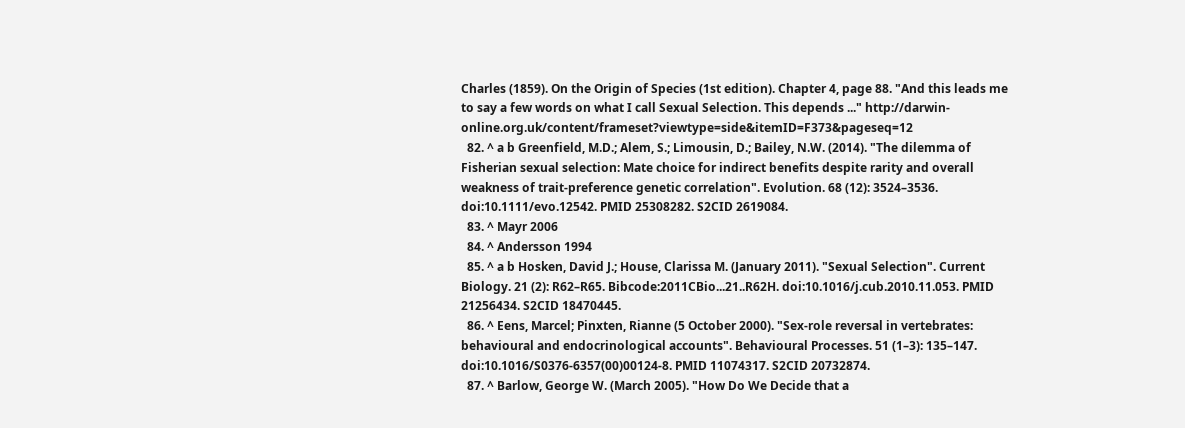Charles (1859). On the Origin of Species (1st edition). Chapter 4, page 88. "And this leads me to say a few words on what I call Sexual Selection. This depends ..." http://darwin-online.org.uk/content/frameset?viewtype=side&itemID=F373&pageseq=12
  82. ^ a b Greenfield, M.D.; Alem, S.; Limousin, D.; Bailey, N.W. (2014). "The dilemma of Fisherian sexual selection: Mate choice for indirect benefits despite rarity and overall weakness of trait-preference genetic correlation". Evolution. 68 (12): 3524–3536. doi:10.1111/evo.12542. PMID 25308282. S2CID 2619084.
  83. ^ Mayr 2006
  84. ^ Andersson 1994
  85. ^ a b Hosken, David J.; House, Clarissa M. (January 2011). "Sexual Selection". Current Biology. 21 (2): R62–R65. Bibcode:2011CBio...21..R62H. doi:10.1016/j.cub.2010.11.053. PMID 21256434. S2CID 18470445.
  86. ^ Eens, Marcel; Pinxten, Rianne (5 October 2000). "Sex-role reversal in vertebrates: behavioural and endocrinological accounts". Behavioural Processes. 51 (1–3): 135–147. doi:10.1016/S0376-6357(00)00124-8. PMID 11074317. S2CID 20732874.
  87. ^ Barlow, George W. (March 2005). "How Do We Decide that a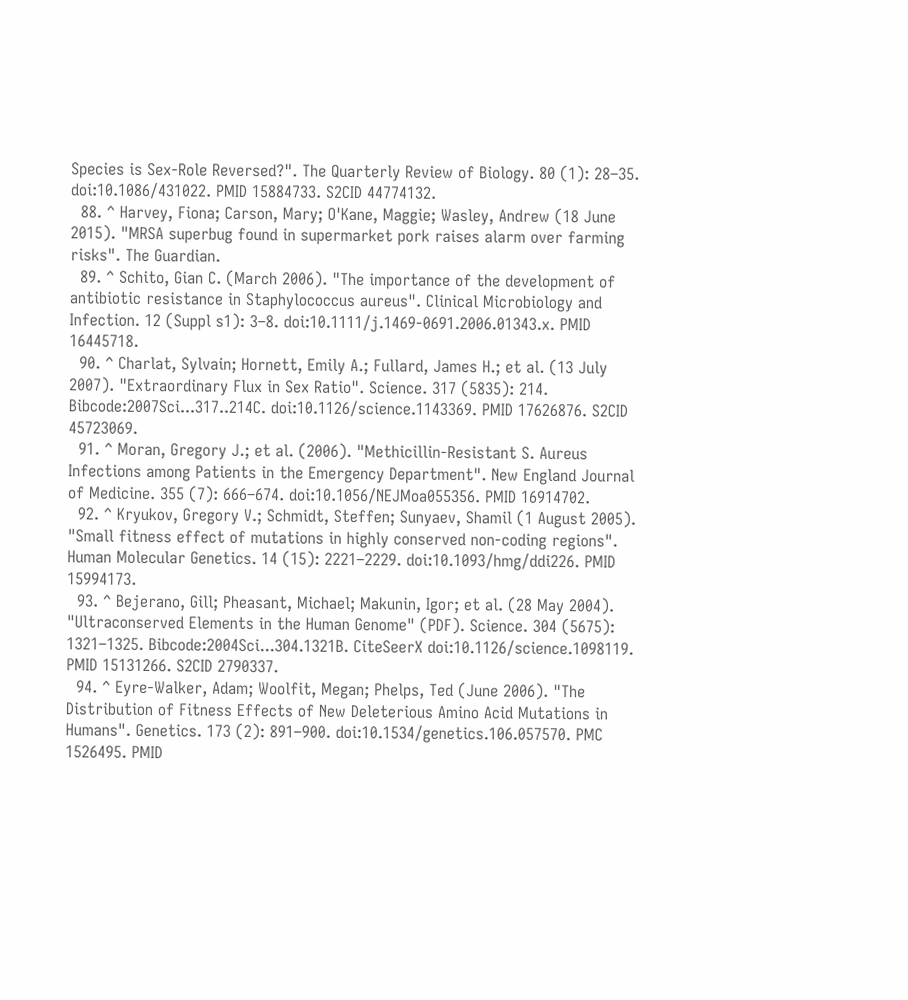Species is Sex-Role Reversed?". The Quarterly Review of Biology. 80 (1): 28–35. doi:10.1086/431022. PMID 15884733. S2CID 44774132.
  88. ^ Harvey, Fiona; Carson, Mary; O'Kane, Maggie; Wasley, Andrew (18 June 2015). "MRSA superbug found in supermarket pork raises alarm over farming risks". The Guardian.
  89. ^ Schito, Gian C. (March 2006). "The importance of the development of antibiotic resistance in Staphylococcus aureus". Clinical Microbiology and Infection. 12 (Suppl s1): 3–8. doi:10.1111/j.1469-0691.2006.01343.x. PMID 16445718.
  90. ^ Charlat, Sylvain; Hornett, Emily A.; Fullard, James H.; et al. (13 July 2007). "Extraordinary Flux in Sex Ratio". Science. 317 (5835): 214. Bibcode:2007Sci...317..214C. doi:10.1126/science.1143369. PMID 17626876. S2CID 45723069.
  91. ^ Moran, Gregory J.; et al. (2006). "Methicillin-Resistant S. Aureus Infections among Patients in the Emergency Department". New England Journal of Medicine. 355 (7): 666–674. doi:10.1056/NEJMoa055356. PMID 16914702.
  92. ^ Kryukov, Gregory V.; Schmidt, Steffen; Sunyaev, Shamil (1 August 2005). "Small fitness effect of mutations in highly conserved non-coding regions". Human Molecular Genetics. 14 (15): 2221–2229. doi:10.1093/hmg/ddi226. PMID 15994173.
  93. ^ Bejerano, Gill; Pheasant, Michael; Makunin, Igor; et al. (28 May 2004). "Ultraconserved Elements in the Human Genome" (PDF). Science. 304 (5675): 1321–1325. Bibcode:2004Sci...304.1321B. CiteSeerX doi:10.1126/science.1098119. PMID 15131266. S2CID 2790337.
  94. ^ Eyre-Walker, Adam; Woolfit, Megan; Phelps, Ted (June 2006). "The Distribution of Fitness Effects of New Deleterious Amino Acid Mutations in Humans". Genetics. 173 (2): 891–900. doi:10.1534/genetics.106.057570. PMC 1526495. PMID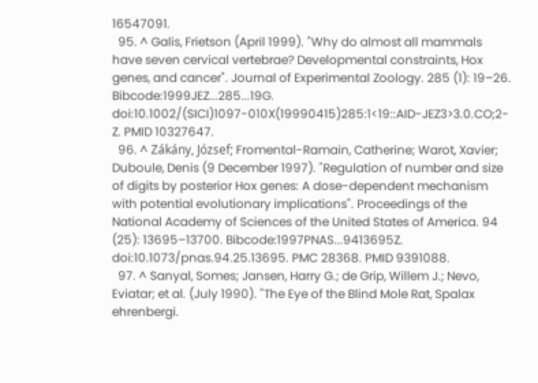16547091.
  95. ^ Galis, Frietson (April 1999). "Why do almost all mammals have seven cervical vertebrae? Developmental constraints, Hox genes, and cancer". Journal of Experimental Zoology. 285 (1): 19–26. Bibcode:1999JEZ...285...19G. doi:10.1002/(SICI)1097-010X(19990415)285:1<19::AID-JEZ3>3.0.CO;2-Z. PMID 10327647.
  96. ^ Zákány, József; Fromental-Ramain, Catherine; Warot, Xavier; Duboule, Denis (9 December 1997). "Regulation of number and size of digits by posterior Hox genes: A dose-dependent mechanism with potential evolutionary implications". Proceedings of the National Academy of Sciences of the United States of America. 94 (25): 13695–13700. Bibcode:1997PNAS...9413695Z. doi:10.1073/pnas.94.25.13695. PMC 28368. PMID 9391088.
  97. ^ Sanyal, Somes; Jansen, Harry G.; de Grip, Willem J.; Nevo, Eviatar; et al. (July 1990). "The Eye of the Blind Mole Rat, Spalax ehrenbergi.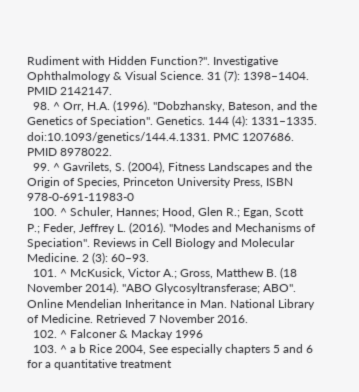Rudiment with Hidden Function?". Investigative Ophthalmology & Visual Science. 31 (7): 1398–1404. PMID 2142147.
  98. ^ Orr, H.A. (1996). "Dobzhansky, Bateson, and the Genetics of Speciation". Genetics. 144 (4): 1331–1335. doi:10.1093/genetics/144.4.1331. PMC 1207686. PMID 8978022.
  99. ^ Gavrilets, S. (2004), Fitness Landscapes and the Origin of Species, Princeton University Press, ISBN 978-0-691-11983-0
  100. ^ Schuler, Hannes; Hood, Glen R.; Egan, Scott P.; Feder, Jeffrey L. (2016). "Modes and Mechanisms of Speciation". Reviews in Cell Biology and Molecular Medicine. 2 (3): 60–93.
  101. ^ McKusick, Victor A.; Gross, Matthew B. (18 November 2014). "ABO Glycosyltransferase; ABO". Online Mendelian Inheritance in Man. National Library of Medicine. Retrieved 7 November 2016.
  102. ^ Falconer & Mackay 1996
  103. ^ a b Rice 2004, See especially chapters 5 and 6 for a quantitative treatment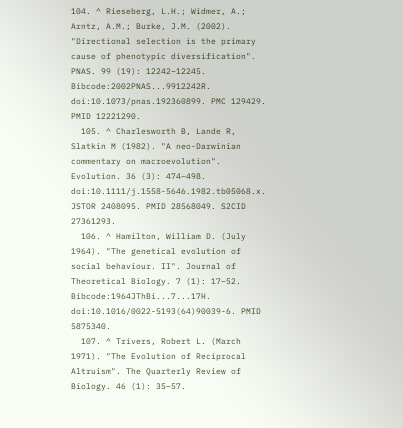104. ^ Rieseberg, L.H.; Widmer, A.; Arntz, A.M.; Burke, J.M. (2002). "Directional selection is the primary cause of phenotypic diversification". PNAS. 99 (19): 12242–12245. Bibcode:2002PNAS...9912242R. doi:10.1073/pnas.192360899. PMC 129429. PMID 12221290.
  105. ^ Charlesworth B, Lande R, Slatkin M (1982). "A neo-Darwinian commentary on macroevolution". Evolution. 36 (3): 474–498. doi:10.1111/j.1558-5646.1982.tb05068.x. JSTOR 2408095. PMID 28568049. S2CID 27361293.
  106. ^ Hamilton, William D. (July 1964). "The genetical evolution of social behaviour. II". Journal of Theoretical Biology. 7 (1): 17–52. Bibcode:1964JThBi...7...17H. doi:10.1016/0022-5193(64)90039-6. PMID 5875340.
  107. ^ Trivers, Robert L. (March 1971). "The Evolution of Reciprocal Altruism". The Quarterly Review of Biology. 46 (1): 35–57.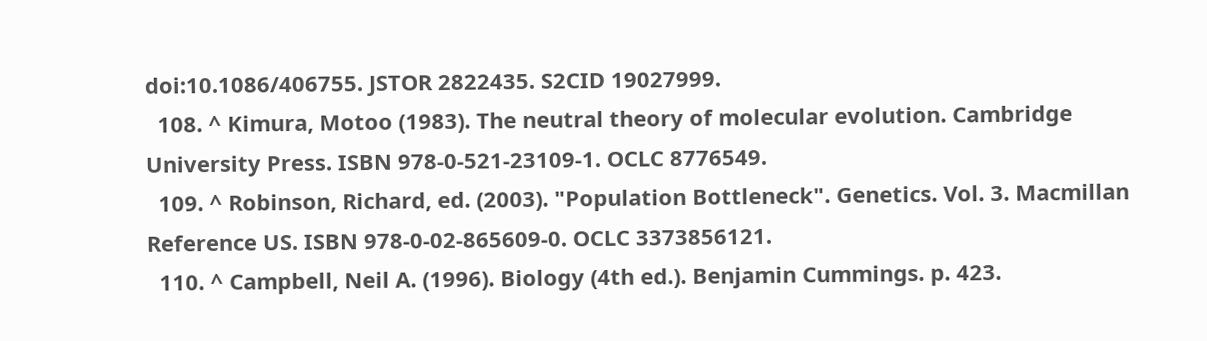doi:10.1086/406755. JSTOR 2822435. S2CID 19027999.
  108. ^ Kimura, Motoo (1983). The neutral theory of molecular evolution. Cambridge University Press. ISBN 978-0-521-23109-1. OCLC 8776549.
  109. ^ Robinson, Richard, ed. (2003). "Population Bottleneck". Genetics. Vol. 3. Macmillan Reference US. ISBN 978-0-02-865609-0. OCLC 3373856121.
  110. ^ Campbell, Neil A. (1996). Biology (4th ed.). Benjamin Cummings. p. 423.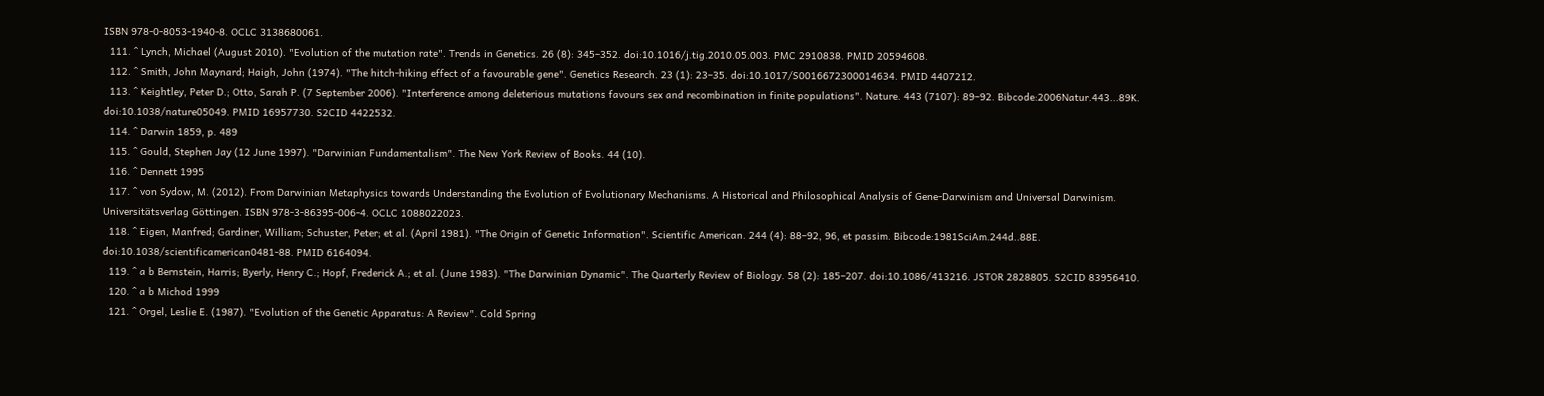ISBN 978-0-8053-1940-8. OCLC 3138680061.
  111. ^ Lynch, Michael (August 2010). "Evolution of the mutation rate". Trends in Genetics. 26 (8): 345–352. doi:10.1016/j.tig.2010.05.003. PMC 2910838. PMID 20594608.
  112. ^ Smith, John Maynard; Haigh, John (1974). "The hitch-hiking effect of a favourable gene". Genetics Research. 23 (1): 23–35. doi:10.1017/S0016672300014634. PMID 4407212.
  113. ^ Keightley, Peter D.; Otto, Sarah P. (7 September 2006). "Interference among deleterious mutations favours sex and recombination in finite populations". Nature. 443 (7107): 89–92. Bibcode:2006Natur.443...89K. doi:10.1038/nature05049. PMID 16957730. S2CID 4422532.
  114. ^ Darwin 1859, p. 489
  115. ^ Gould, Stephen Jay (12 June 1997). "Darwinian Fundamentalism". The New York Review of Books. 44 (10).
  116. ^ Dennett 1995
  117. ^ von Sydow, M. (2012). From Darwinian Metaphysics towards Understanding the Evolution of Evolutionary Mechanisms. A Historical and Philosophical Analysis of Gene-Darwinism and Universal Darwinism. Universitätsverlag Göttingen. ISBN 978-3-86395-006-4. OCLC 1088022023.
  118. ^ Eigen, Manfred; Gardiner, William; Schuster, Peter; et al. (April 1981). "The Origin of Genetic Information". Scientific American. 244 (4): 88–92, 96, et passim. Bibcode:1981SciAm.244d..88E. doi:10.1038/scientificamerican0481-88. PMID 6164094.
  119. ^ a b Bernstein, Harris; Byerly, Henry C.; Hopf, Frederick A.; et al. (June 1983). "The Darwinian Dynamic". The Quarterly Review of Biology. 58 (2): 185–207. doi:10.1086/413216. JSTOR 2828805. S2CID 83956410.
  120. ^ a b Michod 1999
  121. ^ Orgel, Leslie E. (1987). "Evolution of the Genetic Apparatus: A Review". Cold Spring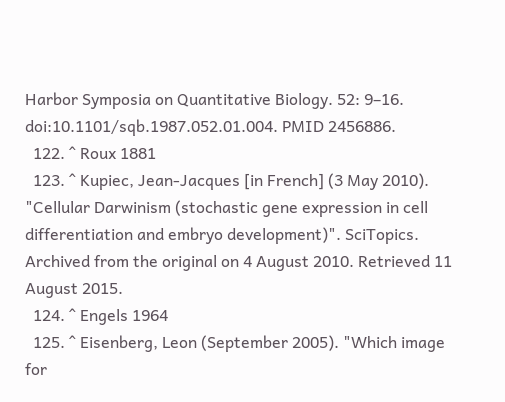Harbor Symposia on Quantitative Biology. 52: 9–16. doi:10.1101/sqb.1987.052.01.004. PMID 2456886.
  122. ^ Roux 1881
  123. ^ Kupiec, Jean-Jacques [in French] (3 May 2010). "Cellular Darwinism (stochastic gene expression in cell differentiation and embryo development)". SciTopics. Archived from the original on 4 August 2010. Retrieved 11 August 2015.
  124. ^ Engels 1964
  125. ^ Eisenberg, Leon (September 2005). "Which image for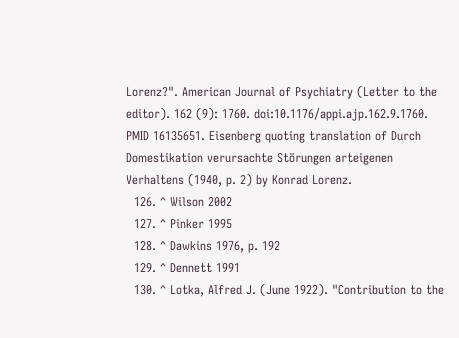Lorenz?". American Journal of Psychiatry (Letter to the editor). 162 (9): 1760. doi:10.1176/appi.ajp.162.9.1760. PMID 16135651. Eisenberg quoting translation of Durch Domestikation verursachte Störungen arteigenen Verhaltens (1940, p. 2) by Konrad Lorenz.
  126. ^ Wilson 2002
  127. ^ Pinker 1995
  128. ^ Dawkins 1976, p. 192
  129. ^ Dennett 1991
  130. ^ Lotka, Alfred J. (June 1922). "Contribution to the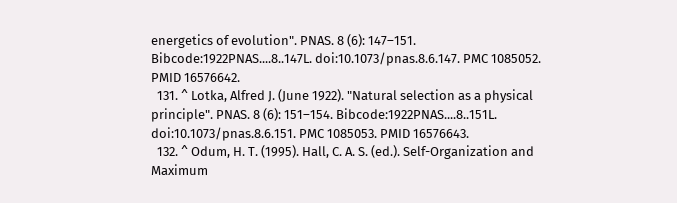energetics of evolution". PNAS. 8 (6): 147–151. Bibcode:1922PNAS....8..147L. doi:10.1073/pnas.8.6.147. PMC 1085052. PMID 16576642.
  131. ^ Lotka, Alfred J. (June 1922). "Natural selection as a physical principle". PNAS. 8 (6): 151–154. Bibcode:1922PNAS....8..151L. doi:10.1073/pnas.8.6.151. PMC 1085053. PMID 16576643.
  132. ^ Odum, H. T. (1995). Hall, C. A. S. (ed.). Self-Organization and Maximum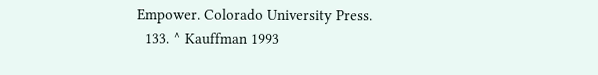Empower. Colorado University Press.
  133. ^ Kauffman 1993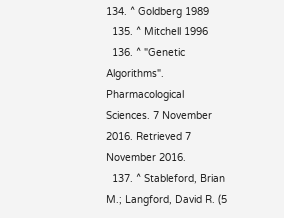134. ^ Goldberg 1989
  135. ^ Mitchell 1996
  136. ^ "Genetic Algorithms". Pharmacological Sciences. 7 November 2016. Retrieved 7 November 2016.
  137. ^ Stableford, Brian M.; Langford, David R. (5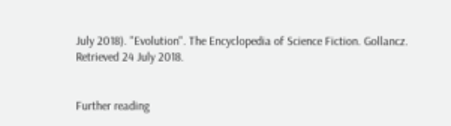July 2018). "Evolution". The Encyclopedia of Science Fiction. Gollancz. Retrieved 24 July 2018.


Further reading